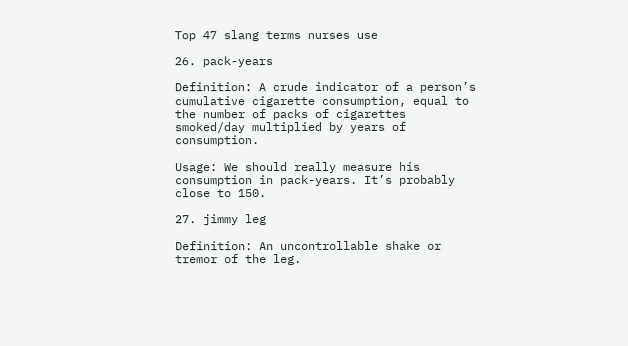Top 47 slang terms nurses use

26. pack-years

Definition: A crude indicator of a person’s cumulative cigarette consumption, equal to the number of packs of cigarettes smoked/day multiplied by years of consumption.

Usage: We should really measure his consumption in pack-years. It’s probably close to 150.

27. jimmy leg

Definition: An uncontrollable shake or tremor of the leg.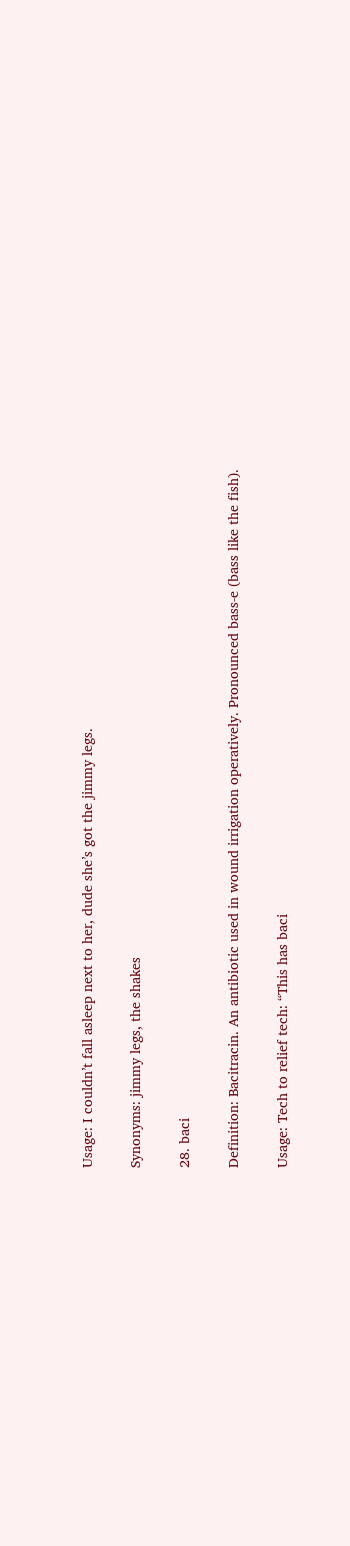Usage: I couldn’t fall asleep next to her, dude she’s got the jimmy legs.

Synonyms: jimmy legs, the shakes

28. baci

Definition: Bacitracin. An antibiotic used in wound irrigation operatively. Pronounced bass-e (bass like the fish).

Usage: Tech to relief tech: “This has baci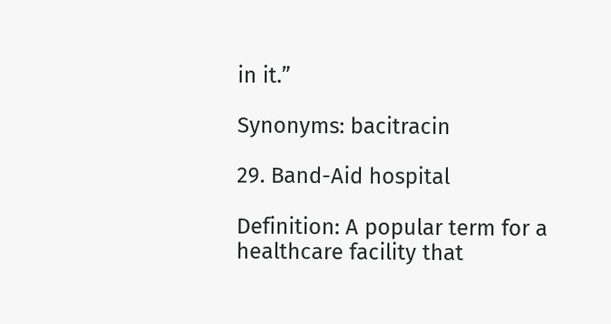in it.”

Synonyms: bacitracin

29. Band-Aid hospital

Definition: A popular term for a healthcare facility that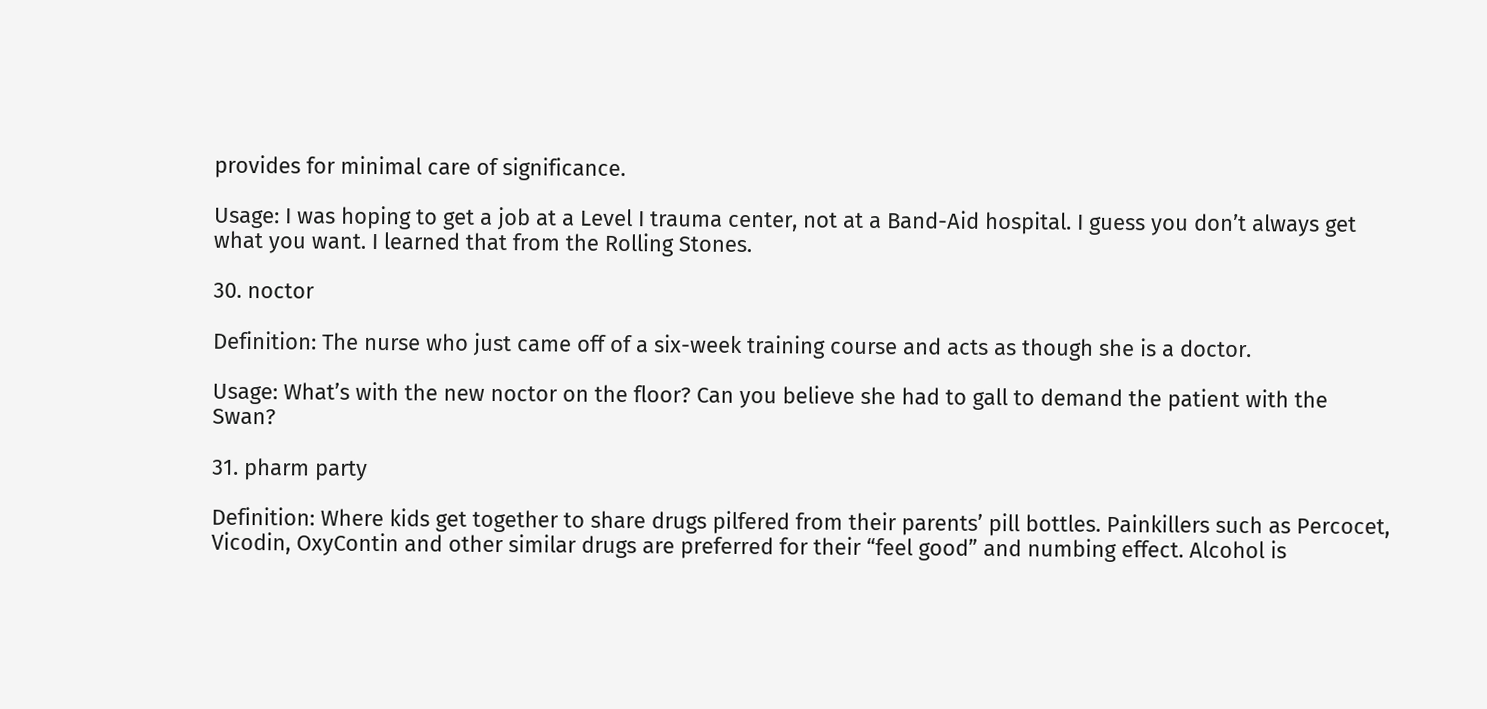provides for minimal care of significance.

Usage: I was hoping to get a job at a Level I trauma center, not at a Band-Aid hospital. I guess you don’t always get what you want. I learned that from the Rolling Stones.

30. noctor

Definition: The nurse who just came off of a six-week training course and acts as though she is a doctor.

Usage: What’s with the new noctor on the floor? Can you believe she had to gall to demand the patient with the Swan?

31. pharm party

Definition: Where kids get together to share drugs pilfered from their parents’ pill bottles. Painkillers such as Percocet, Vicodin, OxyContin and other similar drugs are preferred for their “feel good” and numbing effect. Alcohol is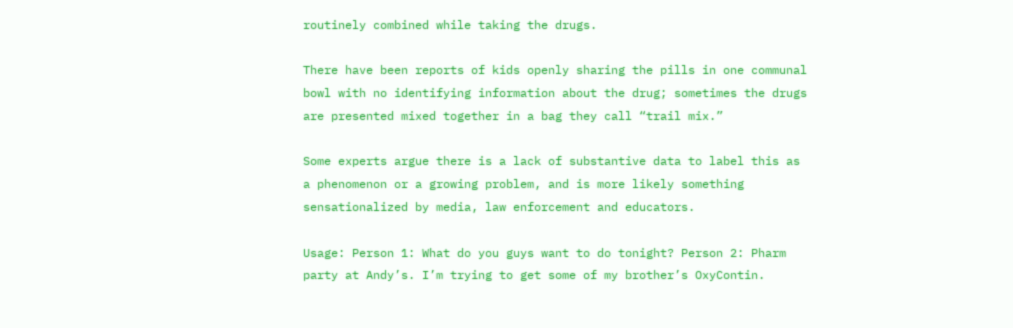routinely combined while taking the drugs.

There have been reports of kids openly sharing the pills in one communal bowl with no identifying information about the drug; sometimes the drugs are presented mixed together in a bag they call “trail mix.”

Some experts argue there is a lack of substantive data to label this as a phenomenon or a growing problem, and is more likely something sensationalized by media, law enforcement and educators.

Usage: Person 1: What do you guys want to do tonight? Person 2: Pharm party at Andy’s. I’m trying to get some of my brother’s OxyContin.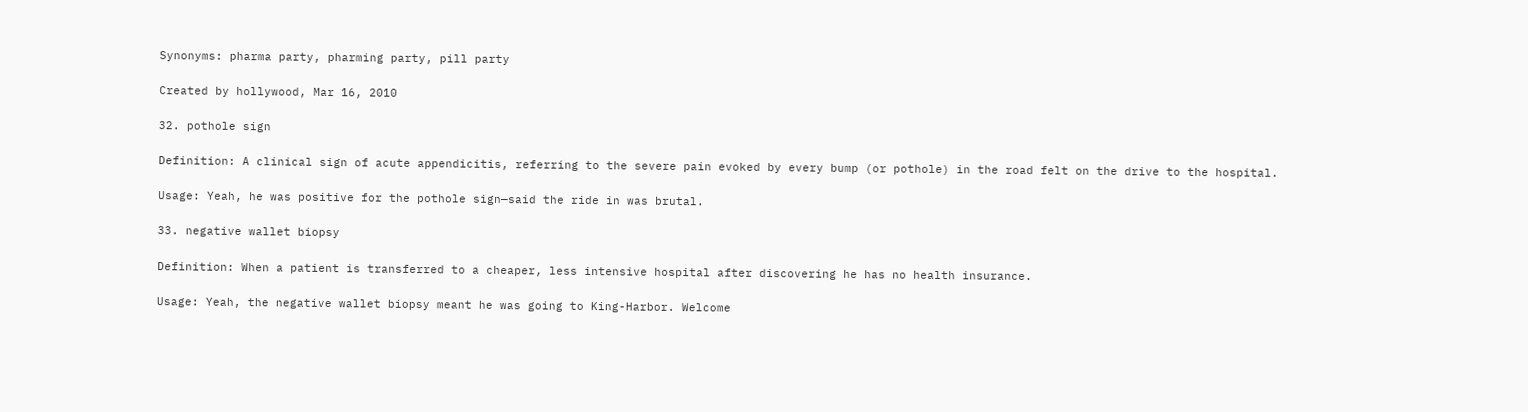Synonyms: pharma party, pharming party, pill party

Created by hollywood, Mar 16, 2010

32. pothole sign

Definition: A clinical sign of acute appendicitis, referring to the severe pain evoked by every bump (or pothole) in the road felt on the drive to the hospital.

Usage: Yeah, he was positive for the pothole sign—said the ride in was brutal.

33. negative wallet biopsy

Definition: When a patient is transferred to a cheaper, less intensive hospital after discovering he has no health insurance.

Usage: Yeah, the negative wallet biopsy meant he was going to King-Harbor. Welcome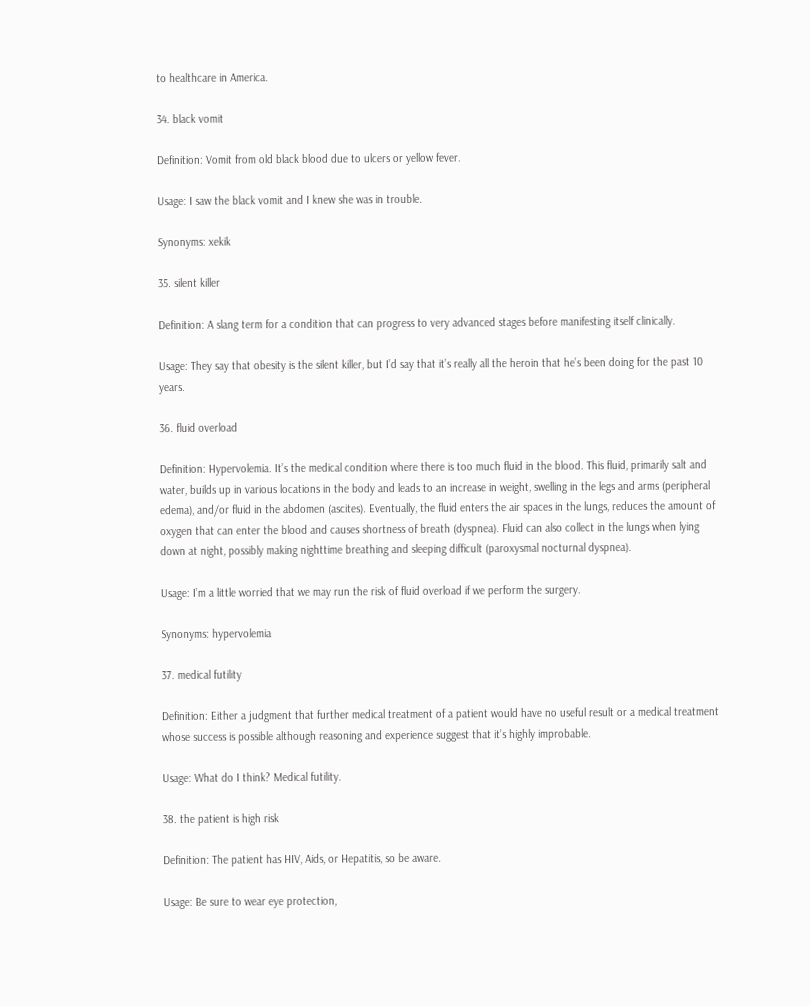to healthcare in America.

34. black vomit

Definition: Vomit from old black blood due to ulcers or yellow fever.

Usage: I saw the black vomit and I knew she was in trouble.

Synonyms: xekik

35. silent killer

Definition: A slang term for a condition that can progress to very advanced stages before manifesting itself clinically.

Usage: They say that obesity is the silent killer, but I’d say that it’s really all the heroin that he’s been doing for the past 10 years.

36. fluid overload

Definition: Hypervolemia. It’s the medical condition where there is too much fluid in the blood. This fluid, primarily salt and water, builds up in various locations in the body and leads to an increase in weight, swelling in the legs and arms (peripheral edema), and/or fluid in the abdomen (ascites). Eventually, the fluid enters the air spaces in the lungs, reduces the amount of oxygen that can enter the blood and causes shortness of breath (dyspnea). Fluid can also collect in the lungs when lying down at night, possibly making nighttime breathing and sleeping difficult (paroxysmal nocturnal dyspnea).

Usage: I’m a little worried that we may run the risk of fluid overload if we perform the surgery.

Synonyms: hypervolemia

37. medical futility

Definition: Either a judgment that further medical treatment of a patient would have no useful result or a medical treatment whose success is possible although reasoning and experience suggest that it’s highly improbable.

Usage: What do I think? Medical futility.

38. the patient is high risk

Definition: The patient has HIV, Aids, or Hepatitis, so be aware.

Usage: Be sure to wear eye protection,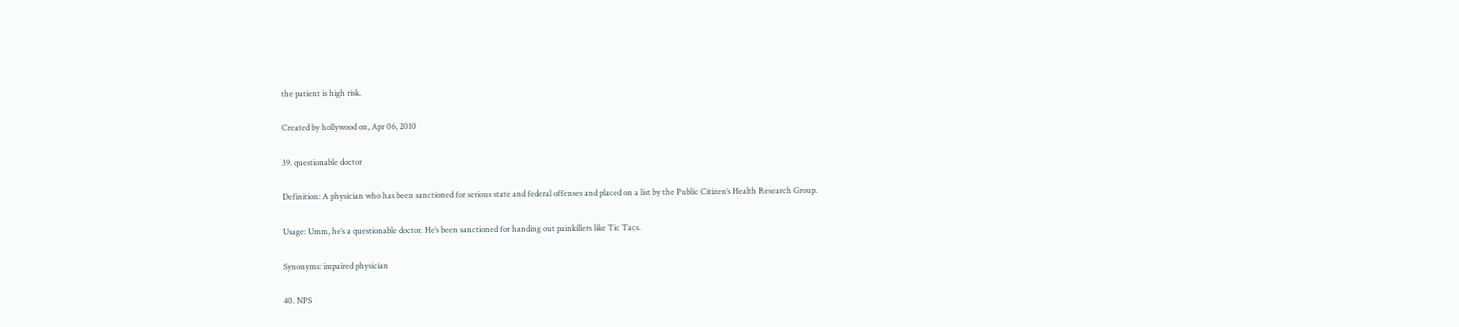the patient is high risk.

Created by hollywood on, Apr 06, 2010

39. questionable doctor

Definition: A physician who has been sanctioned for serious state and federal offenses and placed on a list by the Public Citizen’s Health Research Group.

Usage: Umm, he’s a questionable doctor. He’s been sanctioned for handing out painkillers like Tic Tacs.

Synonyms: impaired physician

40. NPS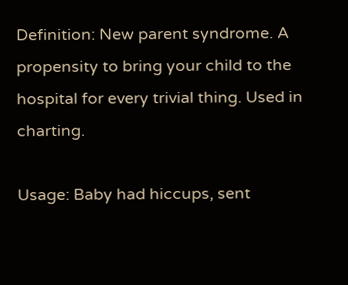Definition: New parent syndrome. A propensity to bring your child to the hospital for every trivial thing. Used in charting.

Usage: Baby had hiccups, sent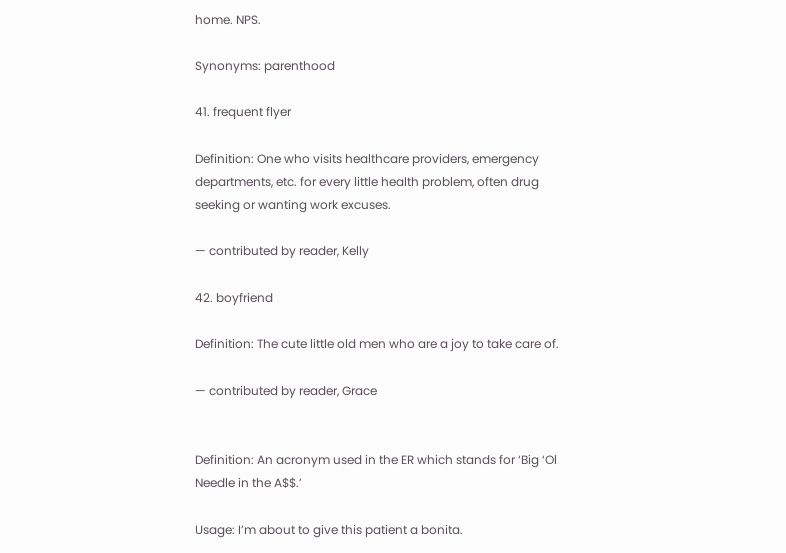home. NPS.

Synonyms: parenthood

41. frequent flyer

Definition: One who visits healthcare providers, emergency departments, etc. for every little health problem, often drug seeking or wanting work excuses.

— contributed by reader, Kelly

42. boyfriend

Definition: The cute little old men who are a joy to take care of.

— contributed by reader, Grace


Definition: An acronym used in the ER which stands for ‘Big ‘Ol Needle in the A$$.’

Usage: I’m about to give this patient a bonita.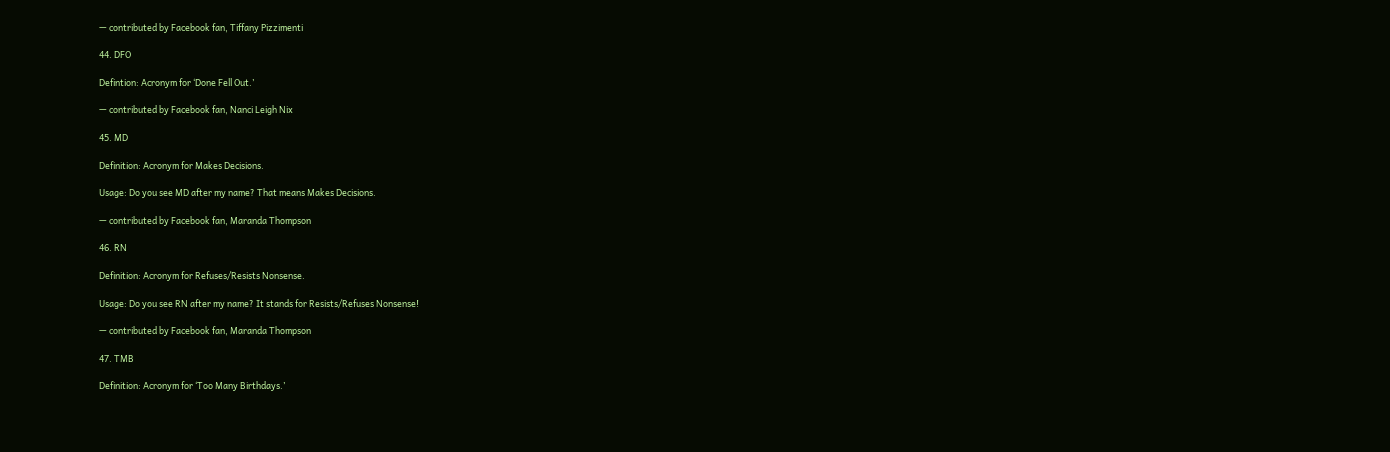— contributed by Facebook fan, Tiffany Pizzimenti

44. DFO

Defintion: Acronym for ‘Done Fell Out.’

— contributed by Facebook fan, Nanci Leigh Nix

45. MD

Definition: Acronym for Makes Decisions.

Usage: Do you see MD after my name? That means Makes Decisions.

— contributed by Facebook fan, Maranda Thompson

46. RN

Definition: Acronym for Refuses/Resists Nonsense.

Usage: Do you see RN after my name? It stands for Resists/Refuses Nonsense!

— contributed by Facebook fan, Maranda Thompson

47. TMB

Definition: Acronym for ‘Too Many Birthdays.’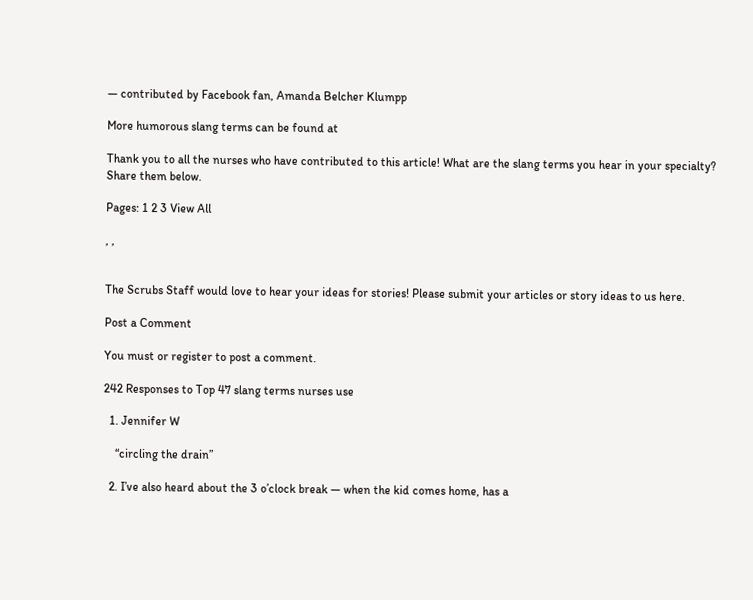— contributed by Facebook fan, Amanda Belcher Klumpp

More humorous slang terms can be found at

Thank you to all the nurses who have contributed to this article! What are the slang terms you hear in your specialty? Share them below.

Pages: 1 2 3 View All

, ,


The Scrubs Staff would love to hear your ideas for stories! Please submit your articles or story ideas to us here.

Post a Comment

You must or register to post a comment.

242 Responses to Top 47 slang terms nurses use

  1. Jennifer W

    “circling the drain”

  2. I’ve also heard about the 3 o’clock break — when the kid comes home, has a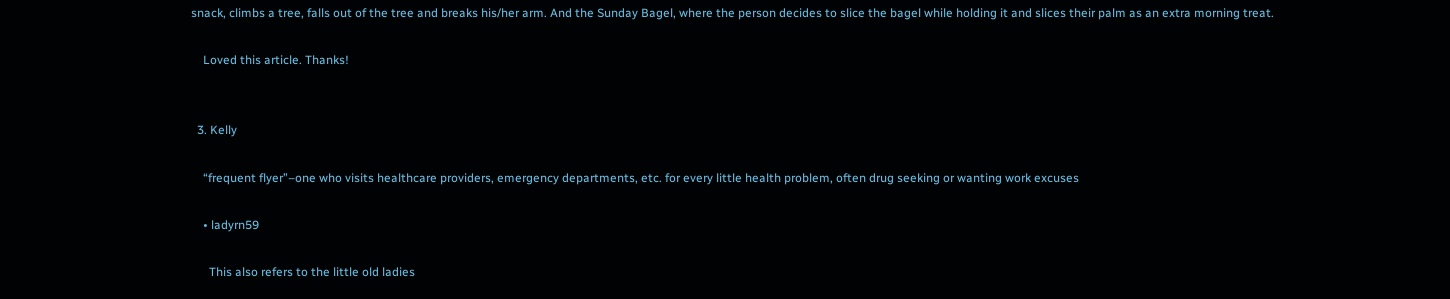snack, climbs a tree, falls out of the tree and breaks his/her arm. And the Sunday Bagel, where the person decides to slice the bagel while holding it and slices their palm as an extra morning treat.

    Loved this article. Thanks!


  3. Kelly

    “frequent flyer”–one who visits healthcare providers, emergency departments, etc. for every little health problem, often drug seeking or wanting work excuses

    • ladyrn59

      This also refers to the little old ladies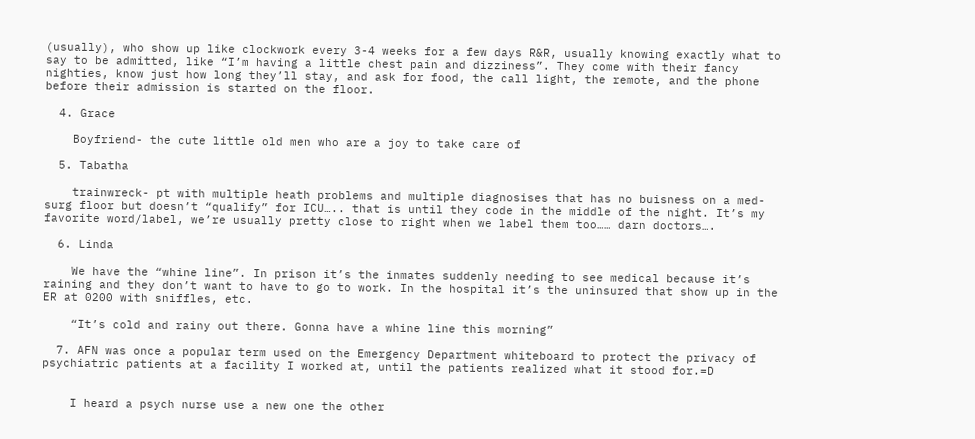(usually), who show up like clockwork every 3-4 weeks for a few days R&R, usually knowing exactly what to say to be admitted, like “I’m having a little chest pain and dizziness”. They come with their fancy nighties, know just how long they’ll stay, and ask for food, the call light, the remote, and the phone before their admission is started on the floor.

  4. Grace

    Boyfriend- the cute little old men who are a joy to take care of

  5. Tabatha

    trainwreck- pt with multiple heath problems and multiple diagnosises that has no buisness on a med-surg floor but doesn’t “qualify” for ICU….. that is until they code in the middle of the night. It’s my favorite word/label, we’re usually pretty close to right when we label them too…… darn doctors….

  6. Linda

    We have the “whine line”. In prison it’s the inmates suddenly needing to see medical because it’s raining and they don’t want to have to go to work. In the hospital it’s the uninsured that show up in the ER at 0200 with sniffles, etc.

    “It’s cold and rainy out there. Gonna have a whine line this morning”

  7. AFN was once a popular term used on the Emergency Department whiteboard to protect the privacy of psychiatric patients at a facility I worked at, until the patients realized what it stood for.=D


    I heard a psych nurse use a new one the other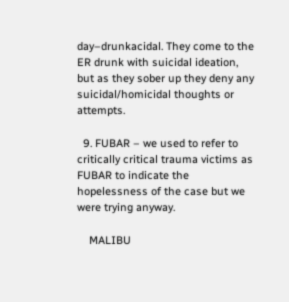day–drunkacidal. They come to the ER drunk with suicidal ideation, but as they sober up they deny any suicidal/homicidal thoughts or attempts.

  9. FUBAR – we used to refer to critically critical trauma victims as FUBAR to indicate the hopelessness of the case but we were trying anyway.

    MALIBU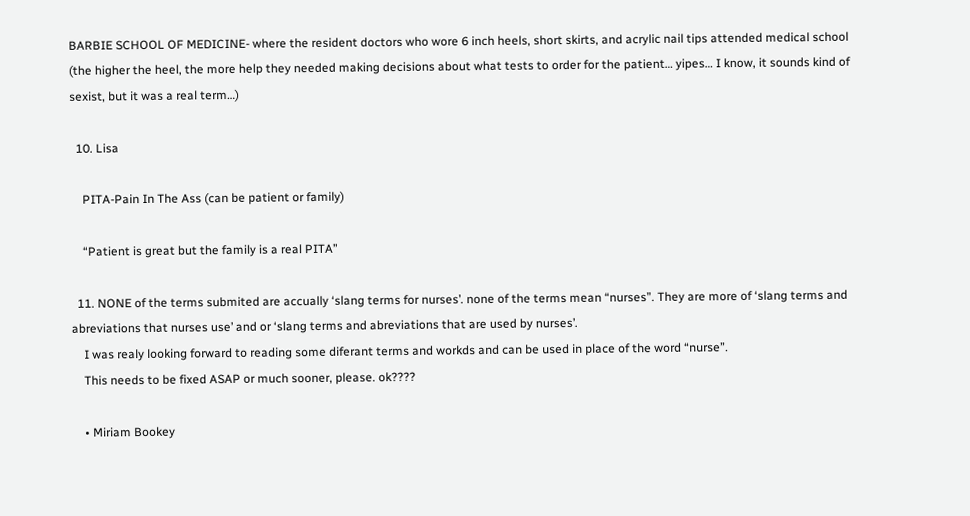BARBIE SCHOOL OF MEDICINE- where the resident doctors who wore 6 inch heels, short skirts, and acrylic nail tips attended medical school (the higher the heel, the more help they needed making decisions about what tests to order for the patient… yipes… I know, it sounds kind of sexist, but it was a real term…)

  10. Lisa

    PITA-Pain In The Ass (can be patient or family)

    “Patient is great but the family is a real PITA”

  11. NONE of the terms submited are accually ‘slang terms for nurses’. none of the terms mean “nurses”. They are more of ‘slang terms and abreviations that nurses use’ and or ‘slang terms and abreviations that are used by nurses’.
    I was realy looking forward to reading some diferant terms and workds and can be used in place of the word “nurse”.
    This needs to be fixed ASAP or much sooner, please. ok????

    • Miriam Bookey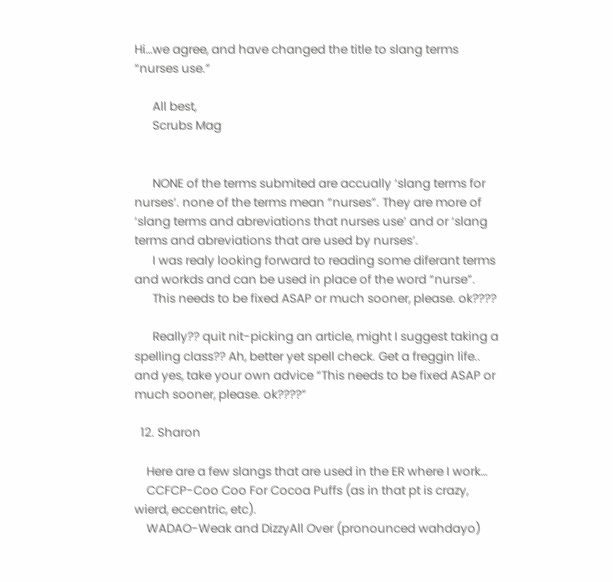Hi…we agree, and have changed the title to slang terms “nurses use.”

      All best,
      Scrubs Mag


      NONE of the terms submited are accually ‘slang terms for nurses’. none of the terms mean “nurses”. They are more of ‘slang terms and abreviations that nurses use’ and or ‘slang terms and abreviations that are used by nurses’.
      I was realy looking forward to reading some diferant terms and workds and can be used in place of the word “nurse”.
      This needs to be fixed ASAP or much sooner, please. ok????

      Really?? quit nit-picking an article, might I suggest taking a spelling class?? Ah, better yet spell check. Get a freggin life.. and yes, take your own advice “This needs to be fixed ASAP or much sooner, please. ok????”

  12. Sharon

    Here are a few slangs that are used in the ER where I work…
    CCFCP-Coo Coo For Cocoa Puffs (as in that pt is crazy, wierd, eccentric, etc).
    WADAO-Weak and DizzyAll Over (pronounced wahdayo)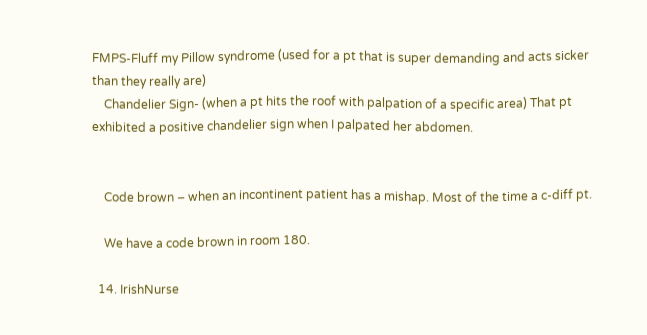FMPS-Fluff my Pillow syndrome (used for a pt that is super demanding and acts sicker than they really are)
    Chandelier Sign- (when a pt hits the roof with palpation of a specific area) That pt exhibited a positive chandelier sign when I palpated her abdomen.


    Code brown – when an incontinent patient has a mishap. Most of the time a c-diff pt.

    We have a code brown in room 180.

  14. IrishNurse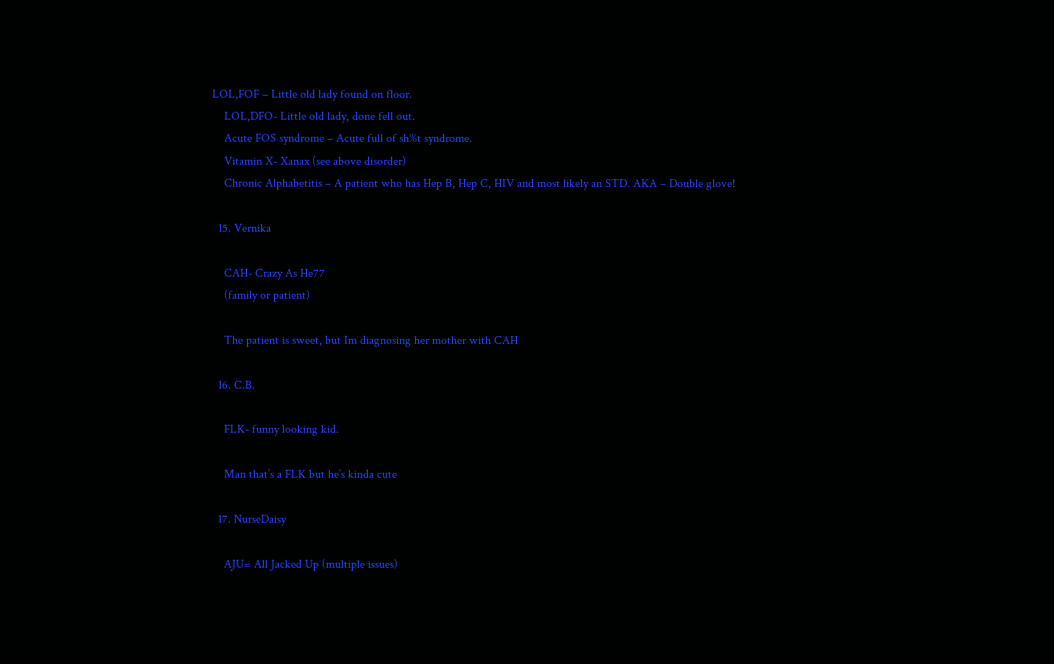LOL,FOF – Little old lady found on floor.
    LOL,DFO- Little old lady, done fell out.
    Acute FOS syndrome – Acute full of sh%t syndrome.
    Vitamin X- Xanax (see above disorder)
    Chronic Alphabetitis – A patient who has Hep B, Hep C, HIV and most likely an STD. AKA – Double glove!

  15. Vernika

    CAH- Crazy As He77
    (family or patient)

    The patient is sweet, but Im diagnosing her mother with CAH

  16. C.B.

    FLK- funny looking kid.

    Man that’s a FLK but he’s kinda cute

  17. NurseDaisy

    AJU= All Jacked Up (multiple issues)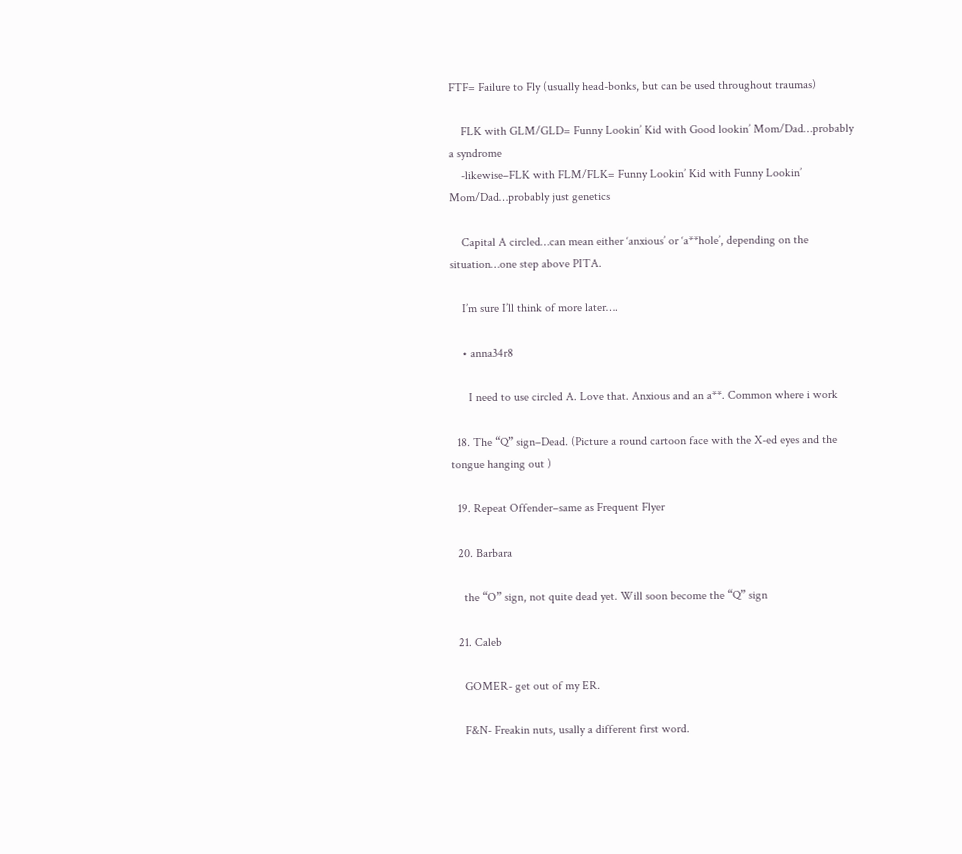FTF= Failure to Fly (usually head-bonks, but can be used throughout traumas)

    FLK with GLM/GLD= Funny Lookin’ Kid with Good lookin’ Mom/Dad…probably a syndrome
    -likewise–FLK with FLM/FLK= Funny Lookin’ Kid with Funny Lookin’ Mom/Dad…probably just genetics

    Capital A circled…can mean either ‘anxious’ or ‘a**hole’, depending on the situation…one step above PITA.

    I’m sure I’ll think of more later….

    • anna34r8

      I need to use circled A. Love that. Anxious and an a**. Common where i work

  18. The “Q” sign–Dead. (Picture a round cartoon face with the X-ed eyes and the tongue hanging out )

  19. Repeat Offender–same as Frequent Flyer

  20. Barbara

    the “O” sign, not quite dead yet. Will soon become the “Q” sign

  21. Caleb

    GOMER- get out of my ER.

    F&N- Freakin nuts, usally a different first word.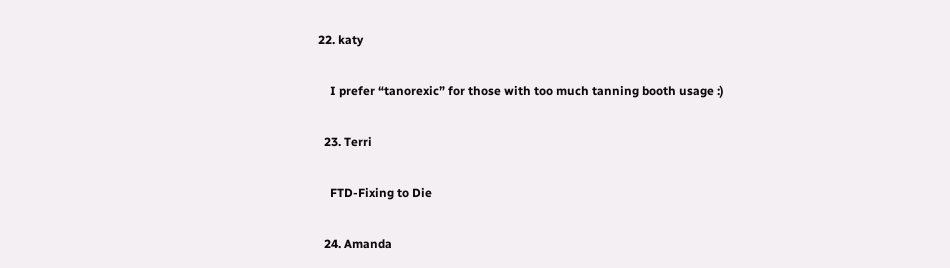22. katy

    I prefer “tanorexic” for those with too much tanning booth usage :)

  23. Terri

    FTD-Fixing to Die

  24. Amanda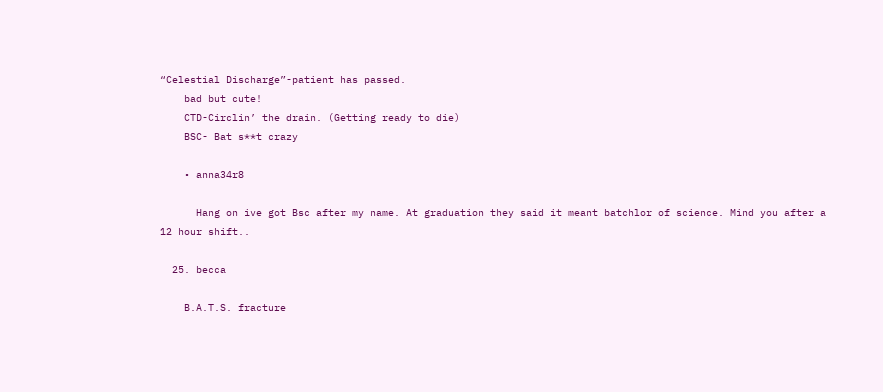“Celestial Discharge”-patient has passed.
    bad but cute!
    CTD-Circlin’ the drain. (Getting ready to die)
    BSC- Bat s**t crazy

    • anna34r8

      Hang on ive got Bsc after my name. At graduation they said it meant batchlor of science. Mind you after a 12 hour shift..

  25. becca

    B.A.T.S. fracture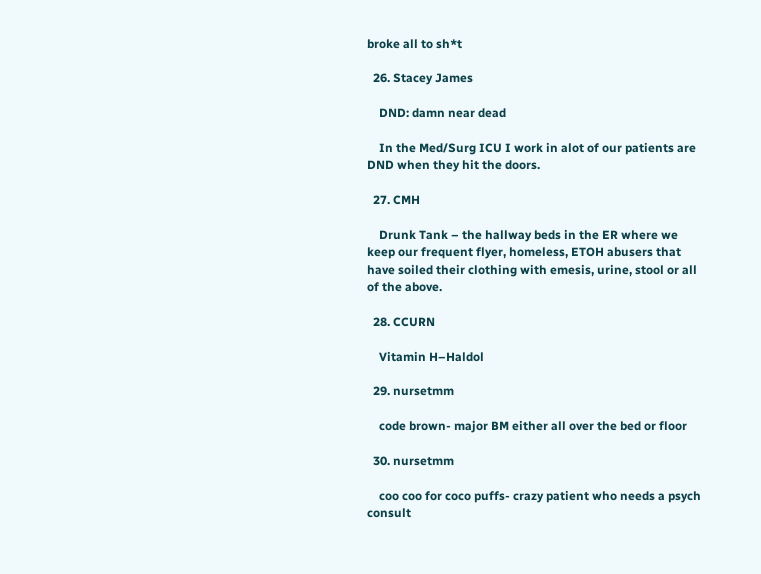broke all to sh*t

  26. Stacey James

    DND: damn near dead

    In the Med/Surg ICU I work in alot of our patients are DND when they hit the doors.

  27. CMH

    Drunk Tank – the hallway beds in the ER where we keep our frequent flyer, homeless, ETOH abusers that have soiled their clothing with emesis, urine, stool or all of the above.

  28. CCURN

    Vitamin H–Haldol

  29. nursetmm

    code brown- major BM either all over the bed or floor

  30. nursetmm

    coo coo for coco puffs- crazy patient who needs a psych consult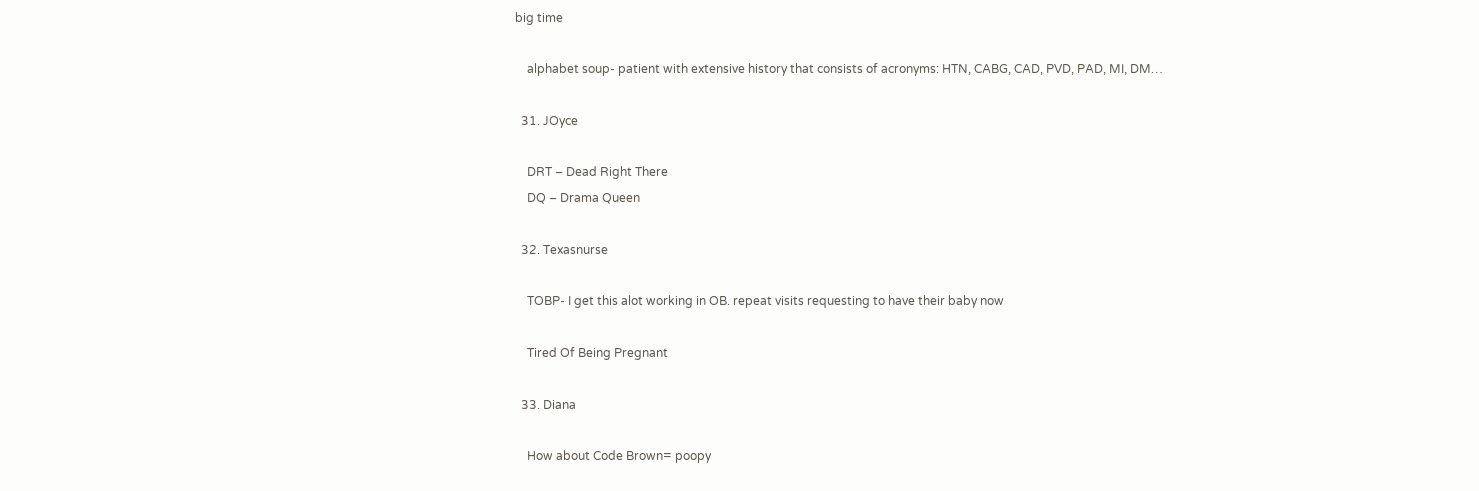big time

    alphabet soup- patient with extensive history that consists of acronyms: HTN, CABG, CAD, PVD, PAD, MI, DM…

  31. JOyce

    DRT – Dead Right There
    DQ – Drama Queen

  32. Texasnurse

    TOBP- I get this alot working in OB. repeat visits requesting to have their baby now

    Tired Of Being Pregnant

  33. Diana

    How about Code Brown= poopy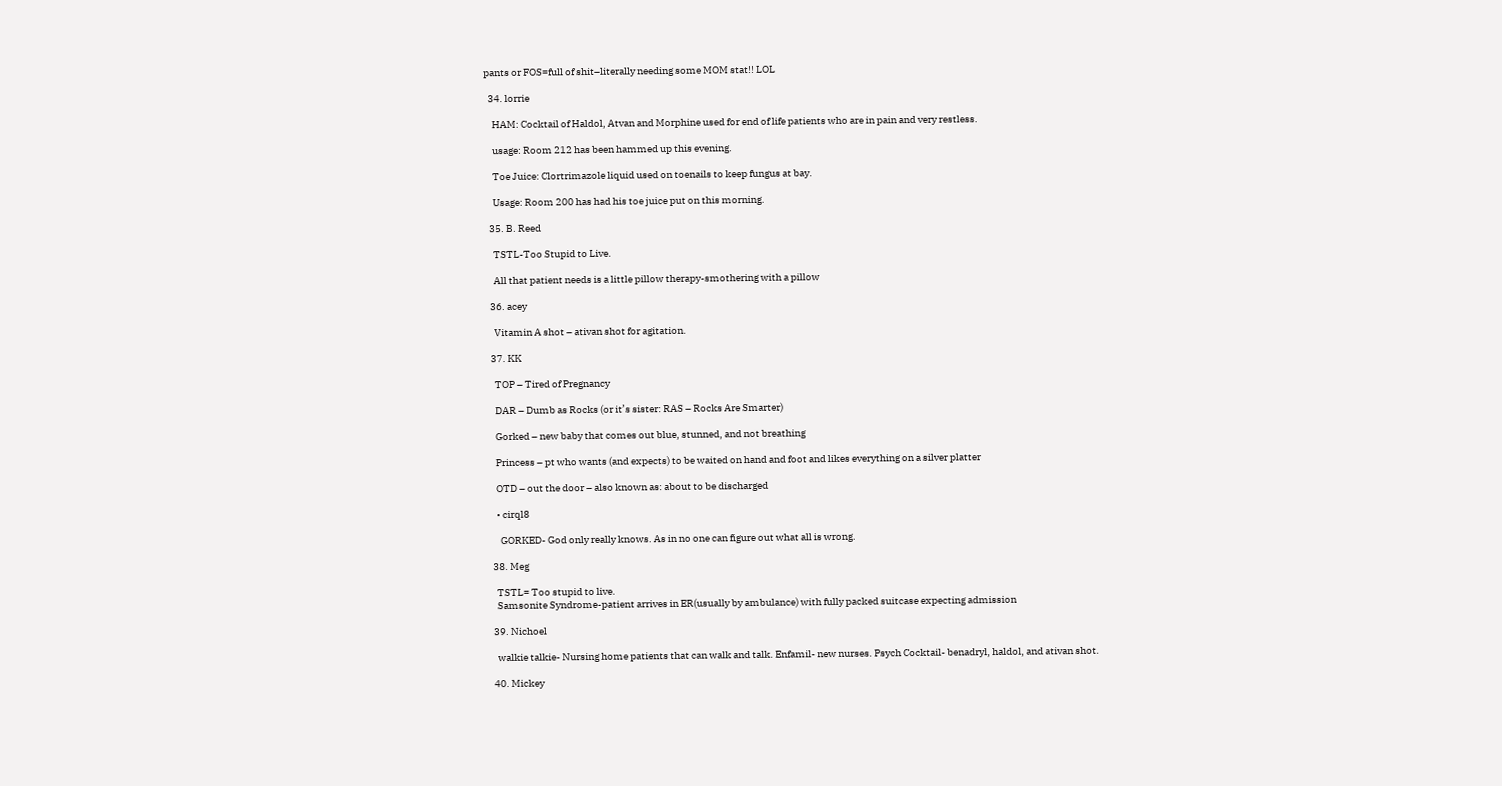pants or FOS=full of shit–literally needing some MOM stat!! LOL

  34. lorrie

    HAM: Cocktail of Haldol, Atvan and Morphine used for end of life patients who are in pain and very restless.

    usage: Room 212 has been hammed up this evening.

    Toe Juice: Clortrimazole liquid used on toenails to keep fungus at bay.

    Usage: Room 200 has had his toe juice put on this morning.

  35. B. Reed

    TSTL-Too Stupid to Live.

    All that patient needs is a little pillow therapy-smothering with a pillow

  36. acey

    Vitamin A shot – ativan shot for agitation.

  37. KK

    TOP – Tired of Pregnancy

    DAR – Dumb as Rocks (or it’s sister: RAS – Rocks Are Smarter)

    Gorked – new baby that comes out blue, stunned, and not breathing

    Princess – pt who wants (and expects) to be waited on hand and foot and likes everything on a silver platter

    OTD – out the door – also known as: about to be discharged

    • cirql8

      GORKED- God only really knows. As in no one can figure out what all is wrong.

  38. Meg

    TSTL= Too stupid to live.
    Samsonite Syndrome-patient arrives in ER(usually by ambulance) with fully packed suitcase expecting admission

  39. Nichoel

    walkie talkie- Nursing home patients that can walk and talk. Enfamil- new nurses. Psych Cocktail- benadryl, haldol, and ativan shot.

  40. Mickey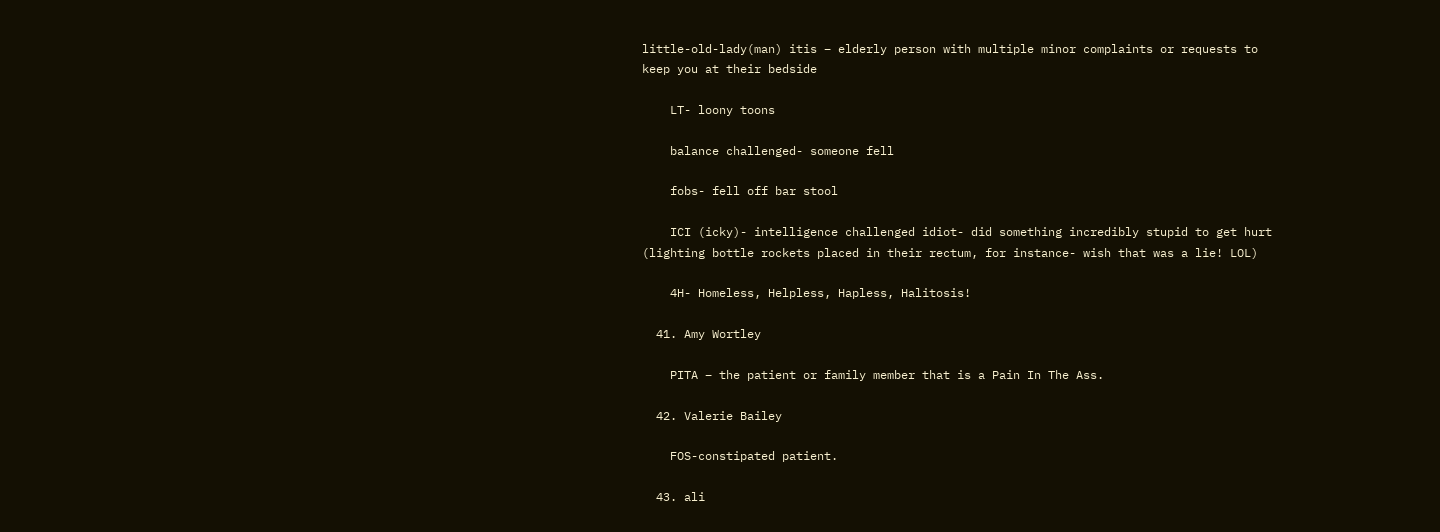little-old-lady(man) itis – elderly person with multiple minor complaints or requests to keep you at their bedside

    LT- loony toons

    balance challenged- someone fell

    fobs- fell off bar stool

    ICI (icky)- intelligence challenged idiot- did something incredibly stupid to get hurt (lighting bottle rockets placed in their rectum, for instance- wish that was a lie! LOL)

    4H- Homeless, Helpless, Hapless, Halitosis!

  41. Amy Wortley

    PITA – the patient or family member that is a Pain In The Ass.

  42. Valerie Bailey

    FOS-constipated patient.

  43. ali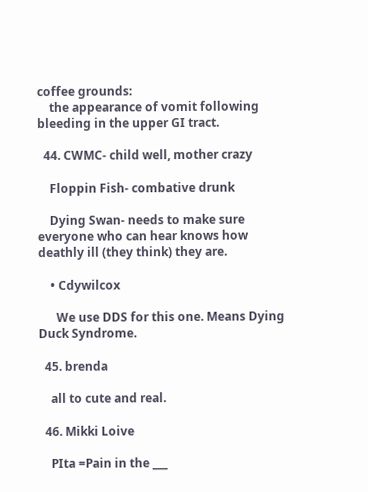coffee grounds:
    the appearance of vomit following bleeding in the upper GI tract.

  44. CWMC- child well, mother crazy

    Floppin Fish- combative drunk

    Dying Swan- needs to make sure everyone who can hear knows how deathly ill (they think) they are.

    • Cdywilcox

      We use DDS for this one. Means Dying Duck Syndrome.

  45. brenda

    all to cute and real.

  46. Mikki Loive

    PIta =Pain in the ___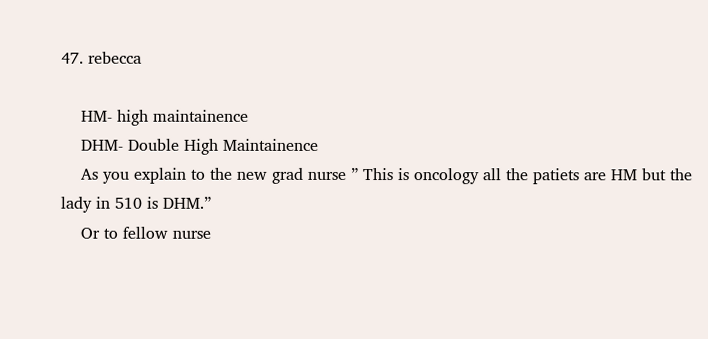47. rebecca

    HM- high maintainence
    DHM- Double High Maintainence
    As you explain to the new grad nurse ” This is oncology all the patiets are HM but the lady in 510 is DHM.”
    Or to fellow nurse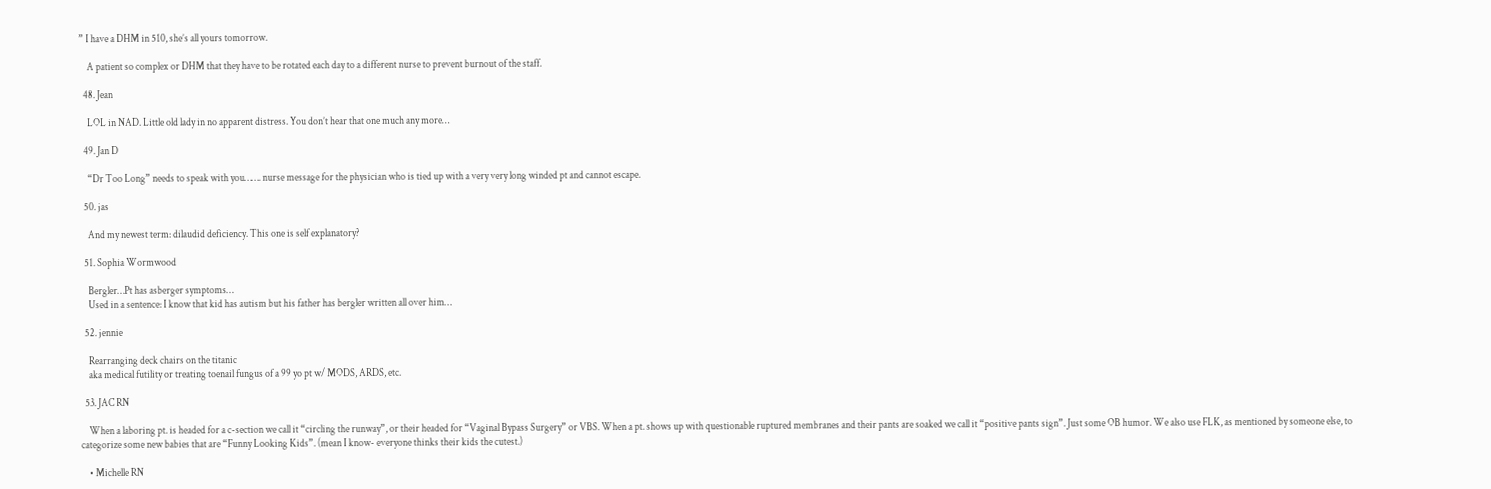” I have a DHM in 510, she’s all yours tomorrow.

    A patient so complex or DHM that they have to be rotated each day to a different nurse to prevent burnout of the staff.

  48. Jean

    LOL in NAD. Little old lady in no apparent distress. You don’t hear that one much any more…

  49. Jan D

    “Dr Too Long” needs to speak with you……. nurse message for the physician who is tied up with a very very long winded pt and cannot escape.

  50. jas

    And my newest term: dilaudid deficiency. This one is self explanatory?

  51. Sophia Wormwood

    Bergler…Pt has asberger symptoms…
    Used in a sentence: I know that kid has autism but his father has bergler written all over him…

  52. jennie

    Rearranging deck chairs on the titanic
    aka medical futility or treating toenail fungus of a 99 yo pt w/ MODS, ARDS, etc.

  53. JAC RN

    When a laboring pt. is headed for a c-section we call it “circling the runway”, or their headed for “Vaginal Bypass Surgery” or VBS. When a pt. shows up with questionable ruptured membranes and their pants are soaked we call it “positive pants sign”. Just some OB humor. We also use FLK, as mentioned by someone else, to categorize some new babies that are “Funny Looking Kids”. (mean I know- everyone thinks their kids the cutest.)

    • Michelle RN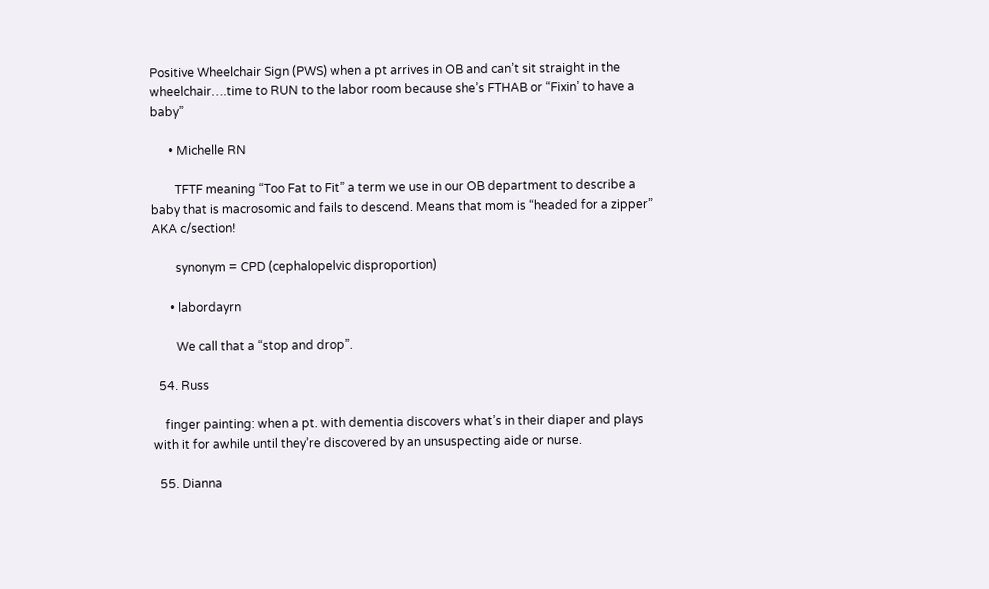Positive Wheelchair Sign (PWS) when a pt arrives in OB and can’t sit straight in the wheelchair….time to RUN to the labor room because she’s FTHAB or “Fixin’ to have a baby”

      • Michelle RN

        TFTF meaning “Too Fat to Fit” a term we use in our OB department to describe a baby that is macrosomic and fails to descend. Means that mom is “headed for a zipper” AKA c/section!

        synonym = CPD (cephalopelvic disproportion)

      • labordayrn

        We call that a “stop and drop”.

  54. Russ

    finger painting: when a pt. with dementia discovers what’s in their diaper and plays with it for awhile until they’re discovered by an unsuspecting aide or nurse.

  55. Dianna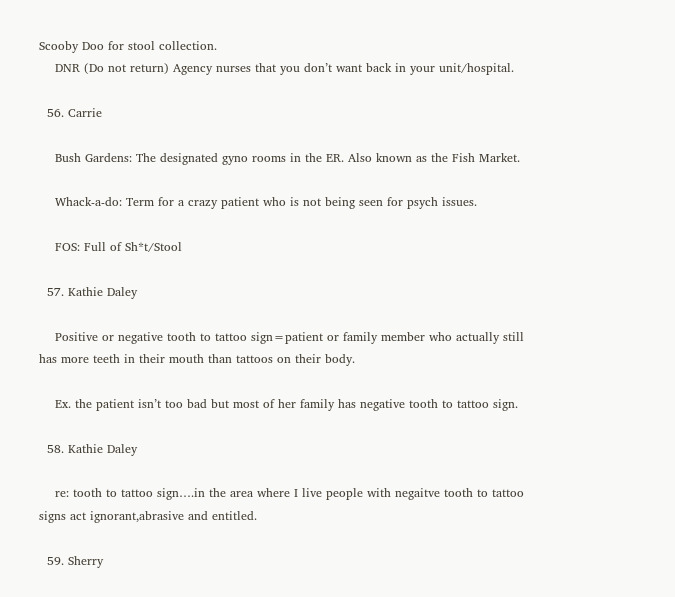Scooby Doo for stool collection.
    DNR (Do not return) Agency nurses that you don’t want back in your unit/hospital.

  56. Carrie

    Bush Gardens: The designated gyno rooms in the ER. Also known as the Fish Market.

    Whack-a-do: Term for a crazy patient who is not being seen for psych issues.

    FOS: Full of Sh*t/Stool

  57. Kathie Daley

    Positive or negative tooth to tattoo sign=patient or family member who actually still has more teeth in their mouth than tattoos on their body.

    Ex. the patient isn’t too bad but most of her family has negative tooth to tattoo sign.

  58. Kathie Daley

    re: tooth to tattoo sign….in the area where I live people with negaitve tooth to tattoo signs act ignorant,abrasive and entitled.

  59. Sherry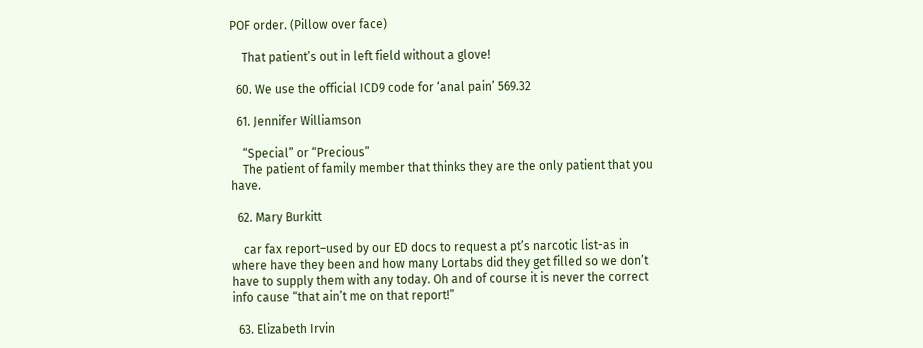POF order. (Pillow over face)

    That patient’s out in left field without a glove!

  60. We use the official ICD9 code for ‘anal pain’ 569.32

  61. Jennifer Williamson

    “Special” or “Precious”
    The patient of family member that thinks they are the only patient that you have.

  62. Mary Burkitt

    car fax report–used by our ED docs to request a pt’s narcotic list-as in where have they been and how many Lortabs did they get filled so we don’t have to supply them with any today. Oh and of course it is never the correct info cause “that ain’t me on that report!”

  63. Elizabeth Irvin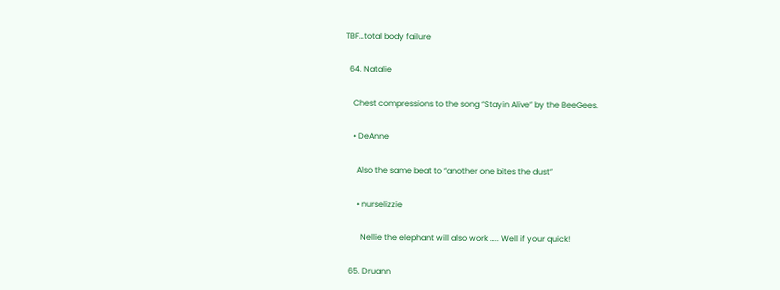TBF…total body failure

  64. Natalie

    Chest compressions to the song “Stayin Alive” by the BeeGees.

    • DeAnne

      Also the same beat to “another one bites the dust”

      • nurselizzie

        Nellie the elephant will also work ….. Well if your quick!

  65. Druann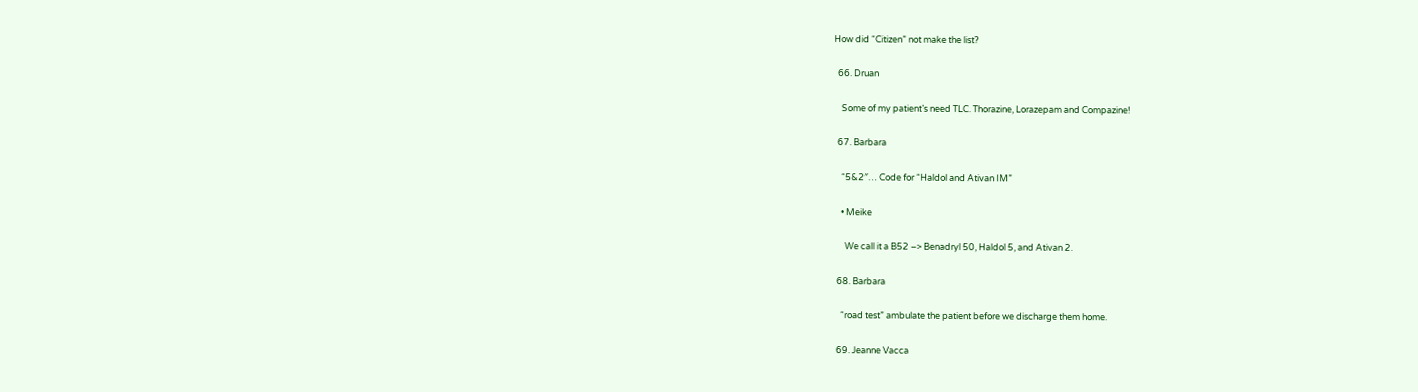How did “Citizen” not make the list?

  66. Druan

    Some of my patient’s need TLC. Thorazine, Lorazepam and Compazine!

  67. Barbara

    “5&2″… Code for “Haldol and Ativan IM”

    • Meike

      We call it a B52 –> Benadryl 50, Haldol 5, and Ativan 2.

  68. Barbara

    “road test” ambulate the patient before we discharge them home.

  69. Jeanne Vacca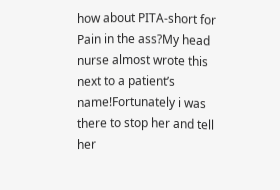how about PITA-short for Pain in the ass?My head nurse almost wrote this next to a patient’s name!Fortunately i was there to stop her and tell her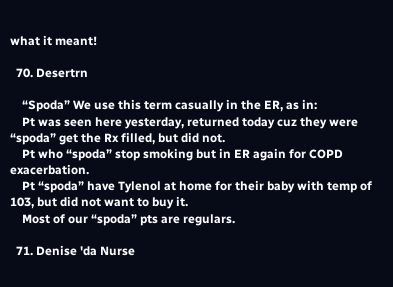what it meant!

  70. Desertrn

    “Spoda” We use this term casually in the ER, as in:
    Pt was seen here yesterday, returned today cuz they were “spoda” get the Rx filled, but did not.
    Pt who “spoda” stop smoking but in ER again for COPD exacerbation.
    Pt “spoda” have Tylenol at home for their baby with temp of 103, but did not want to buy it.
    Most of our “spoda” pts are regulars.

  71. Denise 'da Nurse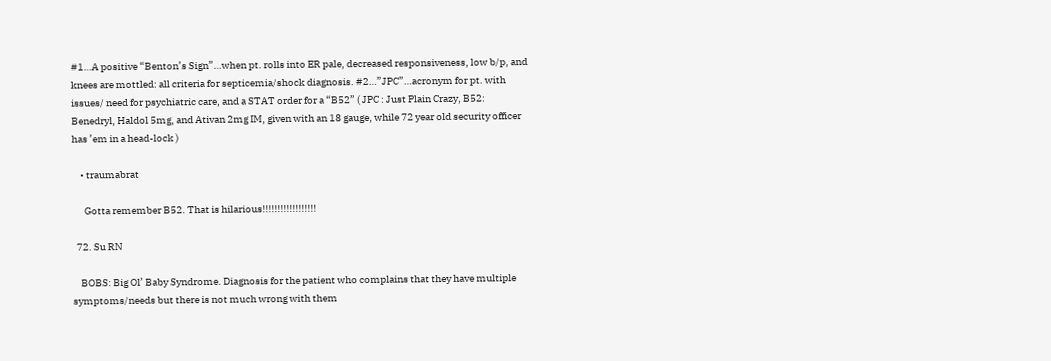#1…A positive “Benton’s Sign”…when pt. rolls into ER pale, decreased responsiveness, low b/p, and knees are mottled: all criteria for septicemia/shock diagnosis. #2…”JPC”…acronym for pt. with issues/ need for psychiatric care, and a STAT order for a “B52” ( JPC : Just Plain Crazy, B52: Benedryl, Haldol 5mg, and Ativan 2mg IM, given with an 18 gauge, while 72 year old security officer has ’em in a head-lock )

    • traumabrat

      Gotta remember B52. That is hilarious!!!!!!!!!!!!!!!!!!

  72. Su RN

    BOBS: Big Ol’ Baby Syndrome. Diagnosis for the patient who complains that they have multiple symptoms/needs but there is not much wrong with them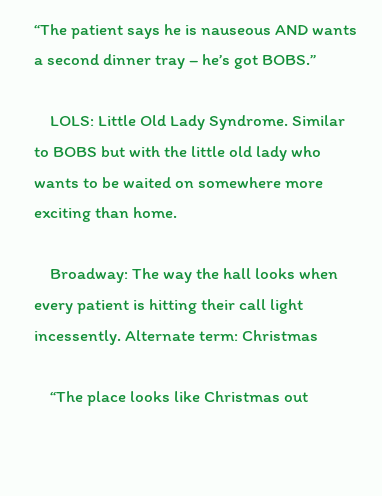“The patient says he is nauseous AND wants a second dinner tray – he’s got BOBS.”

    LOLS: Little Old Lady Syndrome. Similar to BOBS but with the little old lady who wants to be waited on somewhere more exciting than home.

    Broadway: The way the hall looks when every patient is hitting their call light incessently. Alternate term: Christmas

    “The place looks like Christmas out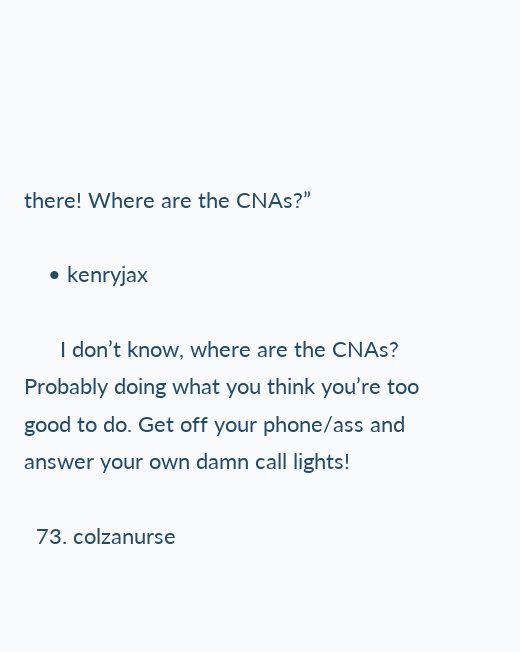there! Where are the CNAs?”

    • kenryjax

      I don’t know, where are the CNAs? Probably doing what you think you’re too good to do. Get off your phone/ass and answer your own damn call lights!

  73. colzanurse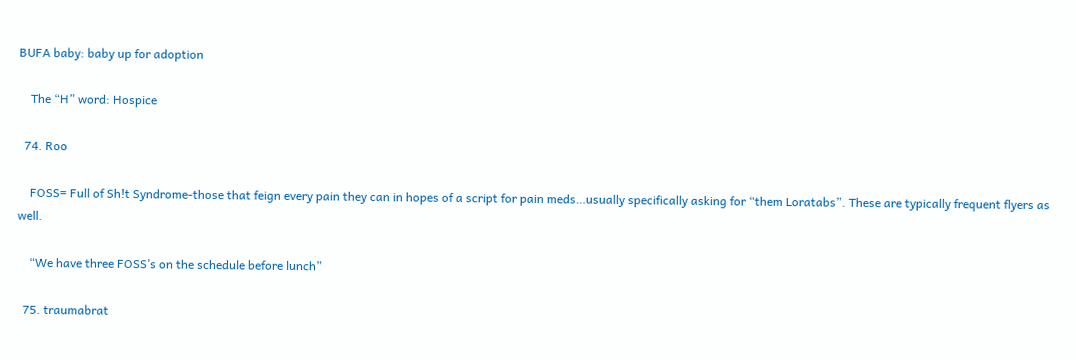BUFA baby: baby up for adoption

    The “H” word: Hospice

  74. Roo

    FOSS= Full of Sh!t Syndrome-those that feign every pain they can in hopes of a script for pain meds…usually specifically asking for “them Loratabs”. These are typically frequent flyers as well.

    “We have three FOSS’s on the schedule before lunch”

  75. traumabrat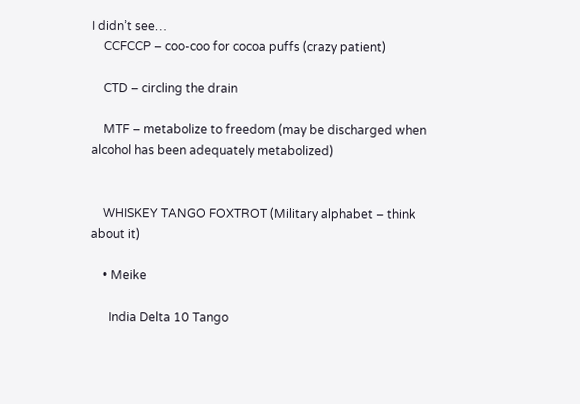I didn’t see…
    CCFCCP – coo-coo for cocoa puffs (crazy patient)

    CTD – circling the drain

    MTF – metabolize to freedom (may be discharged when alcohol has been adequately metabolized)


    WHISKEY TANGO FOXTROT (Military alphabet – think about it)

    • Meike

      India Delta 10 Tango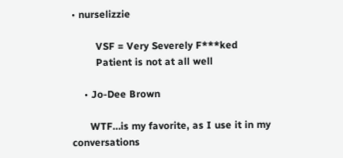• nurselizzie

        VSF = Very Severely F***ked
        Patient is not at all well

    • Jo-Dee Brown

      WTF…is my favorite, as I use it in my conversations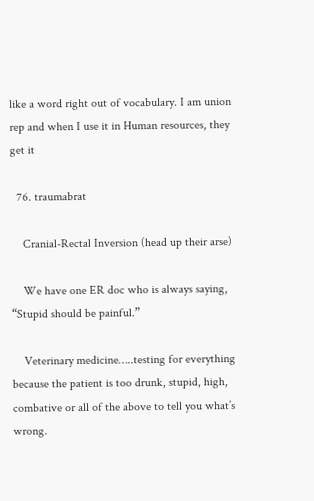like a word right out of vocabulary. I am union rep and when I use it in Human resources, they get it

  76. traumabrat

    Cranial-Rectal Inversion (head up their arse)

    We have one ER doc who is always saying, “Stupid should be painful.”

    Veterinary medicine…..testing for everything because the patient is too drunk, stupid, high, combative or all of the above to tell you what’s wrong.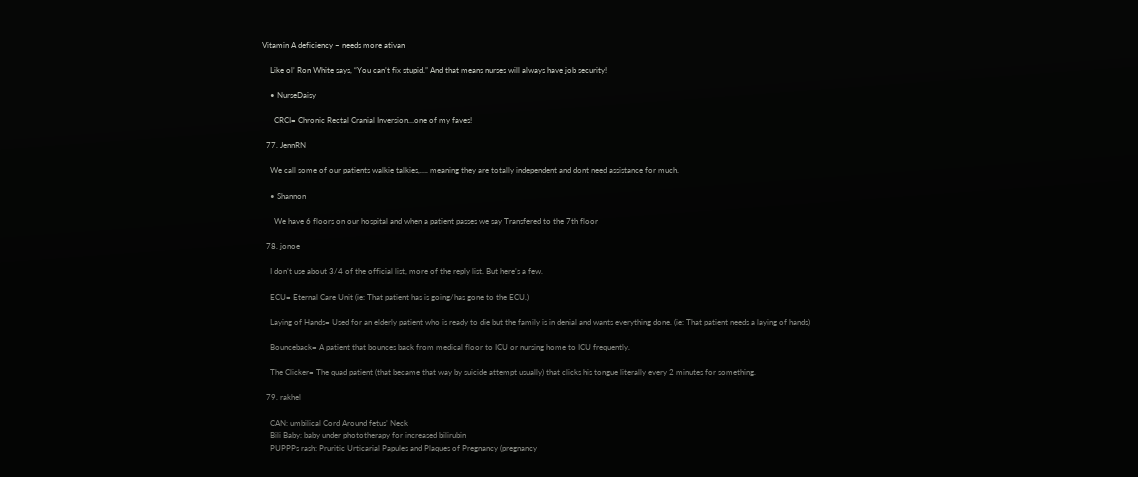Vitamin A deficiency – needs more ativan

    Like ol’ Ron White says, “You can’t fix stupid.” And that means nurses will always have job security!

    • NurseDaisy

      CRCI= Chronic Rectal Cranial Inversion…one of my faves!

  77. JennRN

    We call some of our patients walkie talkies,…. meaning they are totally independent and dont need assistance for much.

    • Shannon

      We have 6 floors on our hospital and when a patient passes we say Transfered to the 7th floor

  78. jonoe

    I don’t use about 3/4 of the official list, more of the reply list. But here’s a few.

    ECU= Eternal Care Unit (ie: That patient has is going/has gone to the ECU.)

    Laying of Hands= Used for an elderly patient who is ready to die but the family is in denial and wants everything done. (ie: That patient needs a laying of hands)

    Bounceback= A patient that bounces back from medical floor to ICU or nursing home to ICU frequently.

    The Clicker= The quad patient (that became that way by suicide attempt usually) that clicks his tongue literally every 2 minutes for something.

  79. rakhel

    CAN: umbilical Cord Around fetus’ Neck
    Bili Baby: baby under phototherapy for increased bilirubin
    PUPPPs rash: Pruritic Urticarial Papules and Plaques of Pregnancy (pregnancy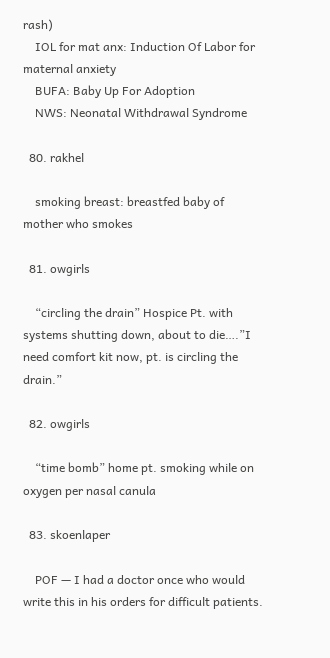rash)
    IOL for mat anx: Induction Of Labor for maternal anxiety
    BUFA: Baby Up For Adoption
    NWS: Neonatal Withdrawal Syndrome

  80. rakhel

    smoking breast: breastfed baby of mother who smokes

  81. owgirls

    “circling the drain” Hospice Pt. with systems shutting down, about to die….”I need comfort kit now, pt. is circling the drain.”

  82. owgirls

    “time bomb” home pt. smoking while on oxygen per nasal canula

  83. skoenlaper

    POF — I had a doctor once who would write this in his orders for difficult patients.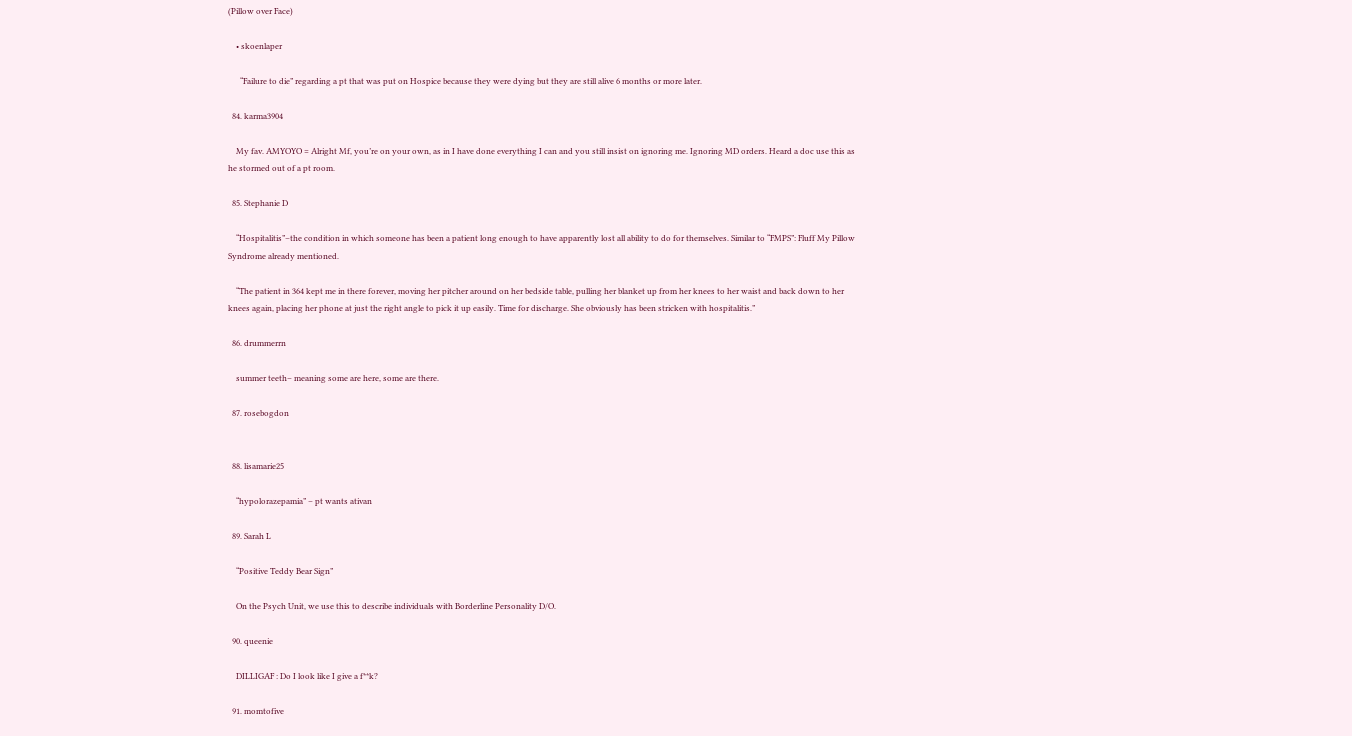(Pillow over Face)

    • skoenlaper

      “Failure to die” regarding a pt that was put on Hospice because they were dying but they are still alive 6 months or more later.

  84. karma3904

    My fav. AMYOYO = Alright Mf, you’re on your own, as in I have done everything I can and you still insist on ignoring me. Ignoring MD orders. Heard a doc use this as he stormed out of a pt room.

  85. Stephanie D

    “Hospitalitis”–the condition in which someone has been a patient long enough to have apparently lost all ability to do for themselves. Similar to “FMPS”: Fluff My Pillow Syndrome already mentioned.

    “The patient in 364 kept me in there forever, moving her pitcher around on her bedside table, pulling her blanket up from her knees to her waist and back down to her knees again, placing her phone at just the right angle to pick it up easily. Time for discharge. She obviously has been stricken with hospitalitis.”

  86. drummerrn

    summer teeth– meaning some are here, some are there.

  87. rosebogdon


  88. lisamarie25

    “hypolorazepamia” – pt wants ativan

  89. Sarah L

    “Positive Teddy Bear Sign”

    On the Psych Unit, we use this to describe individuals with Borderline Personality D/O.

  90. queenie

    DILLIGAF : Do I look like I give a f**k?

  91. momtofive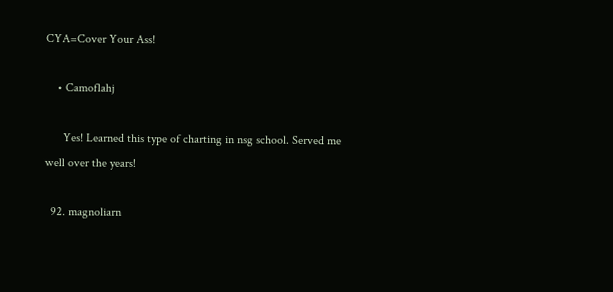CYA=Cover Your Ass!

    • Camoflahj

      Yes! Learned this type of charting in nsg school. Served me well over the years!

  92. magnoliarn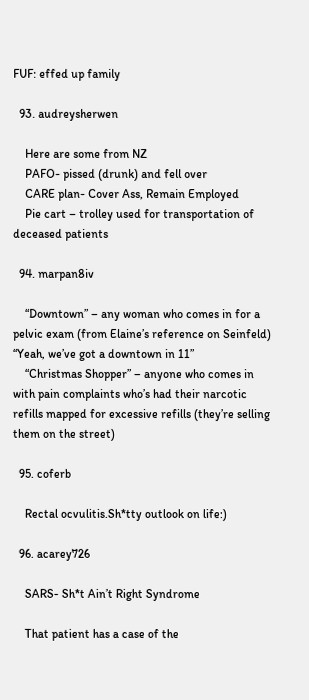FUF: effed up family

  93. audreysherwen

    Here are some from NZ
    PAFO- pissed (drunk) and fell over
    CARE plan- Cover Ass, Remain Employed
    Pie cart – trolley used for transportation of deceased patients

  94. marpan8iv

    “Downtown” – any woman who comes in for a pelvic exam (from Elaine’s reference on Seinfeld) “Yeah, we’ve got a downtown in 11”
    “Christmas Shopper” – anyone who comes in with pain complaints who’s had their narcotic refills mapped for excessive refills (they’re selling them on the street)

  95. coferb

    Rectal ocvulitis.Sh*tty outlook on life:)

  96. acarey726

    SARS- Sh*t Ain’t Right Syndrome

    That patient has a case of the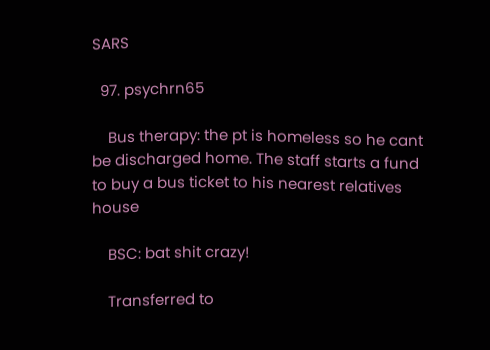SARS

  97. psychrn65

    Bus therapy: the pt is homeless so he cant be discharged home. The staff starts a fund to buy a bus ticket to his nearest relatives house

    BSC: bat shit crazy!

    Transferred to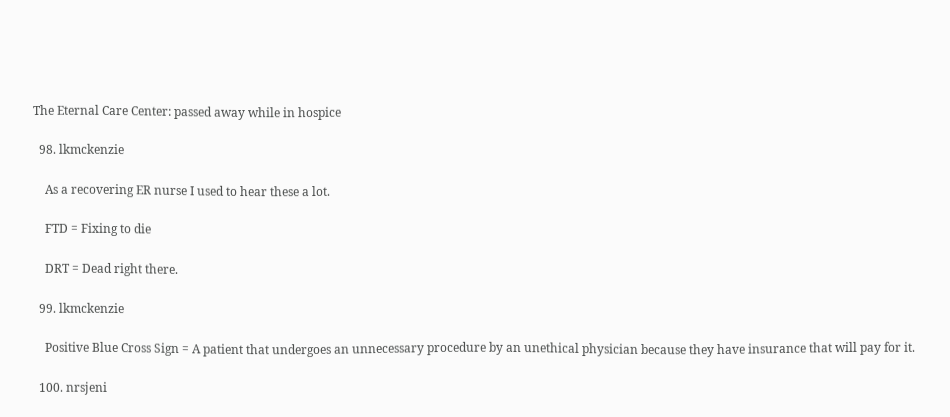The Eternal Care Center: passed away while in hospice

  98. lkmckenzie

    As a recovering ER nurse I used to hear these a lot.

    FTD = Fixing to die

    DRT = Dead right there.

  99. lkmckenzie

    Positive Blue Cross Sign = A patient that undergoes an unnecessary procedure by an unethical physician because they have insurance that will pay for it.

  100. nrsjeni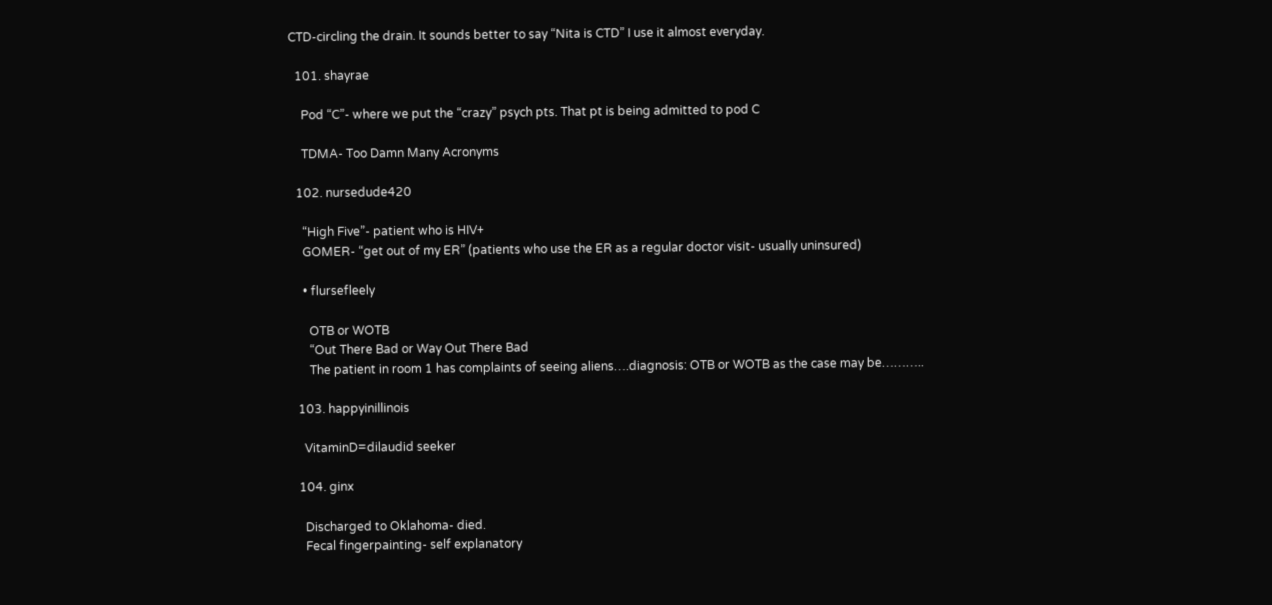CTD-circling the drain. It sounds better to say “Nita is CTD” I use it almost everyday.

  101. shayrae

    Pod “C”- where we put the “crazy” psych pts. That pt is being admitted to pod C

    TDMA- Too Damn Many Acronyms

  102. nursedude420

    “High Five”- patient who is HIV+
    GOMER- “get out of my ER” (patients who use the ER as a regular doctor visit- usually uninsured)

    • flursefleely

      OTB or WOTB
      “Out There Bad or Way Out There Bad
      The patient in room 1 has complaints of seeing aliens….diagnosis: OTB or WOTB as the case may be………..

  103. happyinillinois

    VitaminD=dilaudid seeker

  104. ginx

    Discharged to Oklahoma- died.
    Fecal fingerpainting- self explanatory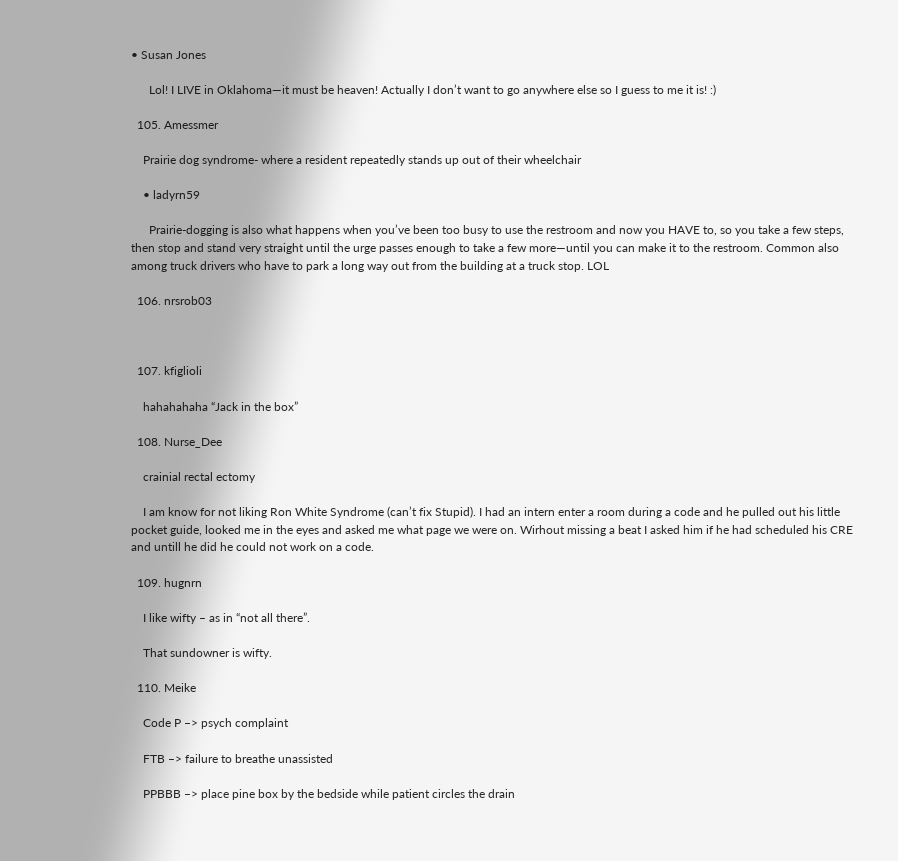• Susan Jones

      Lol! I LIVE in Oklahoma—it must be heaven! Actually I don’t want to go anywhere else so I guess to me it is! :)

  105. Amessmer

    Prairie dog syndrome- where a resident repeatedly stands up out of their wheelchair

    • ladyrn59

      Prairie-dogging is also what happens when you’ve been too busy to use the restroom and now you HAVE to, so you take a few steps, then stop and stand very straight until the urge passes enough to take a few more—until you can make it to the restroom. Common also among truck drivers who have to park a long way out from the building at a truck stop. LOL

  106. nrsrob03



  107. kfiglioli

    hahahahaha “Jack in the box”

  108. Nurse_Dee

    crainial rectal ectomy

    I am know for not liking Ron White Syndrome (can’t fix Stupid). I had an intern enter a room during a code and he pulled out his little pocket guide, looked me in the eyes and asked me what page we were on. Wirhout missing a beat I asked him if he had scheduled his CRE and untill he did he could not work on a code.

  109. hugnrn

    I like wifty – as in “not all there”.

    That sundowner is wifty.

  110. Meike

    Code P –> psych complaint

    FTB –> failure to breathe unassisted

    PPBBB –> place pine box by the bedside while patient circles the drain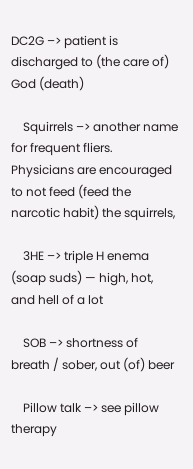DC2G –> patient is discharged to (the care of) God (death)

    Squirrels –> another name for frequent fliers. Physicians are encouraged to not feed (feed the narcotic habit) the squirrels,

    3HE –> triple H enema (soap suds) — high, hot, and hell of a lot

    SOB –> shortness of breath / sober, out (of) beer

    Pillow talk –> see pillow therapy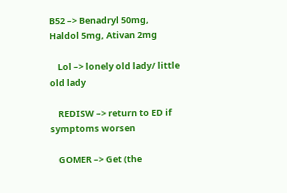B52 –> Benadryl 50mg, Haldol 5mg, Ativan 2mg

    Lol –> lonely old lady/ little old lady

    REDISW –> return to ED if symptoms worsen

    GOMER –> Get (the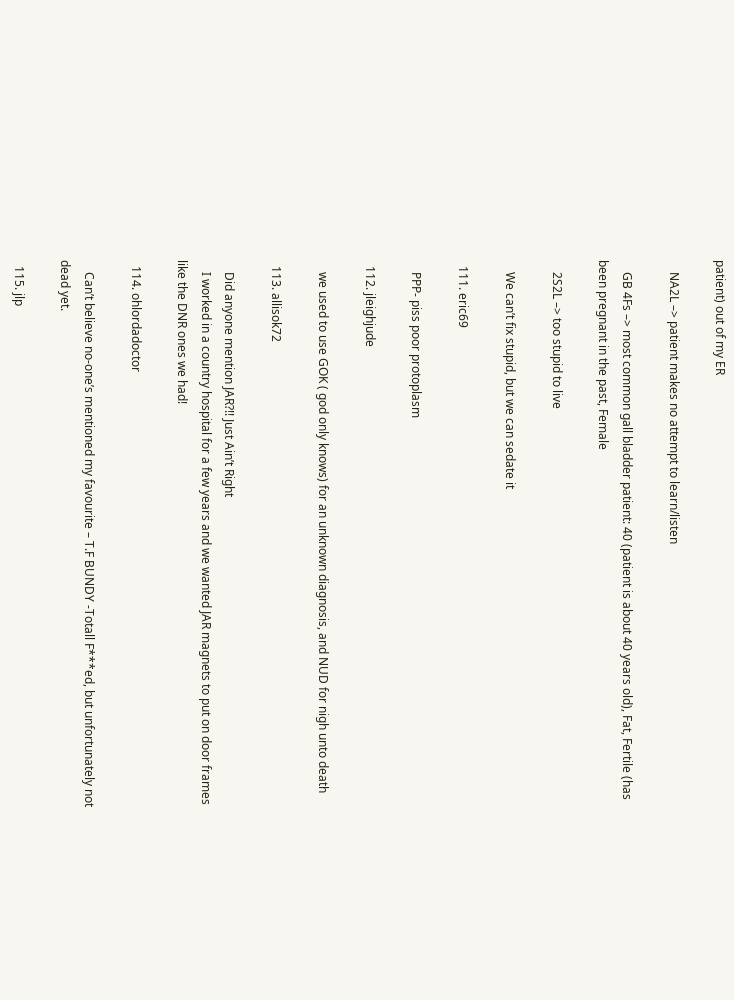patient) out of my ER

    NA2L –> patient makes no attempt to learn/listen

    GB 4Fs –> most common gall bladder patient: 40 (patient is about 40 years old), Fat, Fertile (has been pregnant in the past, Female

    2S2L –> too stupid to live

    We can’t fix stupid, but we can sedate it

  111. eric69

    PPP- piss poor protoplasm

  112. jleighjude

    we used to use GOK ( god only knows) for an unknown diagnosis, and NUD for nigh unto death

  113. allisok72

    Did anyone mention JAR?!! Just Ain’t Right
    I worked in a country hospital for a few years and we wanted JAR magnets to put on door frames like the DNR ones we had!

  114. ohlordadoctor

    Can’t believe no-one’s mentioned my favourite – T.F BUNDY -Totall F***ed, but unfortunately not dead yet.

  115. jlp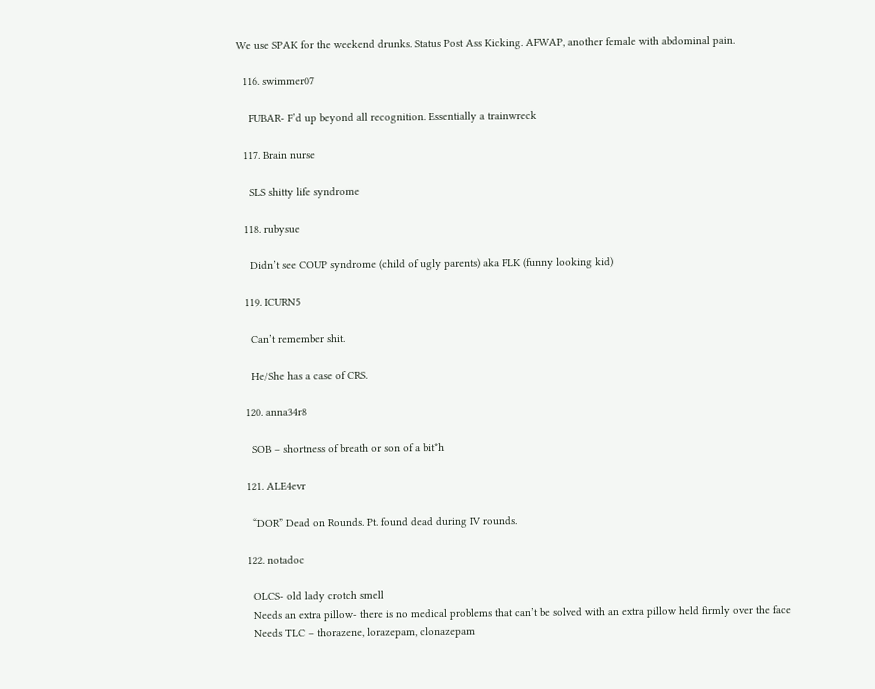We use SPAK for the weekend drunks. Status Post Ass Kicking. AFWAP, another female with abdominal pain.

  116. swimmer07

    FUBAR- F’d up beyond all recognition. Essentially a trainwreck

  117. Brain nurse

    SLS shitty life syndrome

  118. rubysue

    Didn’t see COUP syndrome (child of ugly parents) aka FLK (funny looking kid)

  119. ICURN5

    Can’t remember shit.

    He/She has a case of CRS.

  120. anna34r8

    SOB – shortness of breath or son of a bit*h

  121. ALE4evr

    “DOR” Dead on Rounds. Pt. found dead during IV rounds.

  122. notadoc

    OLCS- old lady crotch smell
    Needs an extra pillow- there is no medical problems that can’t be solved with an extra pillow held firmly over the face
    Needs TLC – thorazene, lorazepam, clonazepam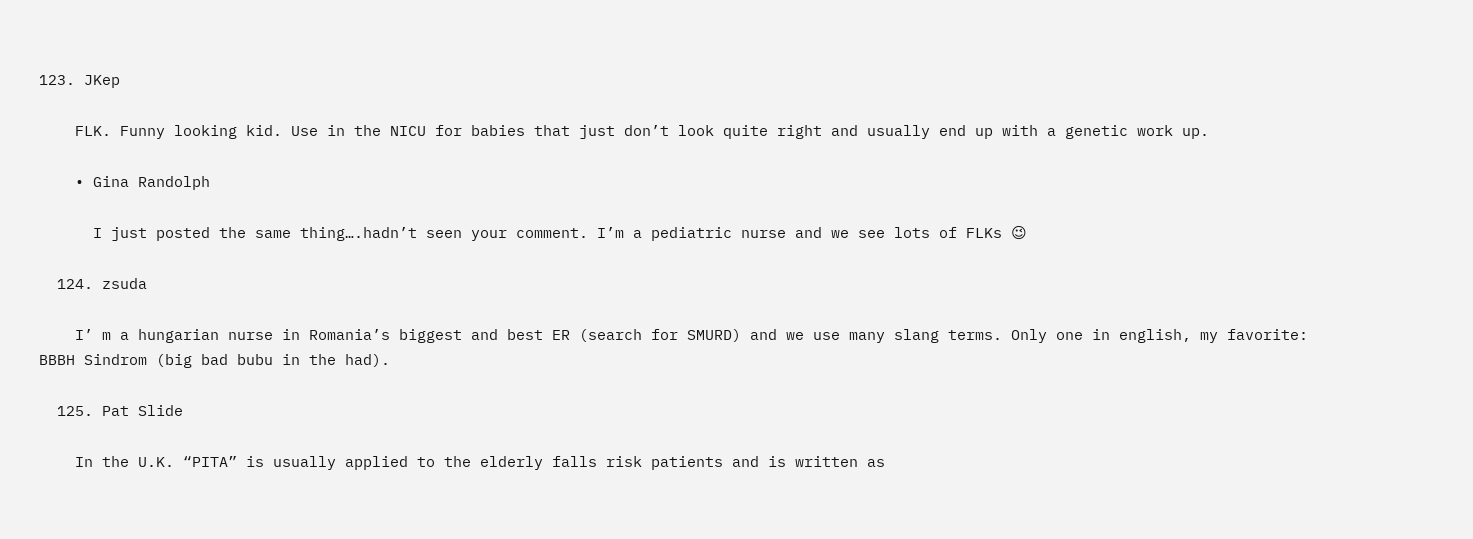123. JKep

    FLK. Funny looking kid. Use in the NICU for babies that just don’t look quite right and usually end up with a genetic work up.

    • Gina Randolph

      I just posted the same thing….hadn’t seen your comment. I’m a pediatric nurse and we see lots of FLKs 😉

  124. zsuda

    I’ m a hungarian nurse in Romania’s biggest and best ER (search for SMURD) and we use many slang terms. Only one in english, my favorite: BBBH Sindrom (big bad bubu in the had).

  125. Pat Slide

    In the U.K. “PITA” is usually applied to the elderly falls risk patients and is written as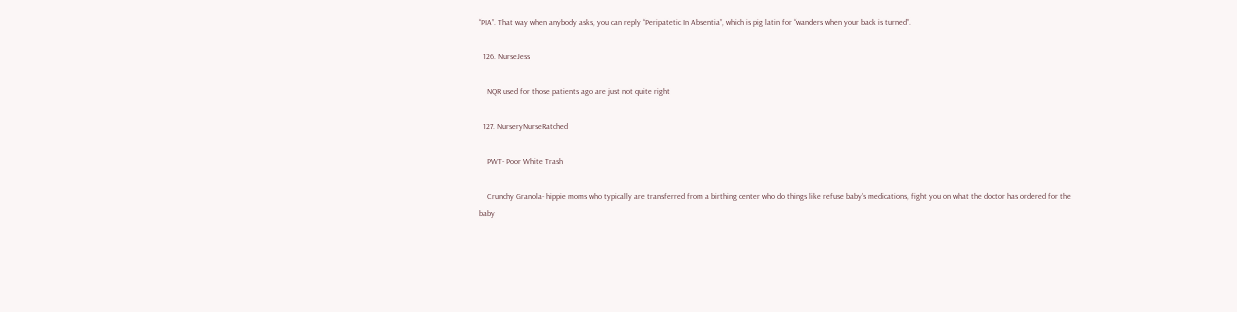“PIA”. That way when anybody asks, you can reply “Peripatetic In Absentia”, which is pig latin for “wanders when your back is turned”.

  126. NurseJess

    NQR used for those patients ago are just not quite right

  127. NurseryNurseRatched

    PWT- Poor White Trash

    Crunchy Granola- hippie moms who typically are transferred from a birthing center who do things like refuse baby’s medications, fight you on what the doctor has ordered for the baby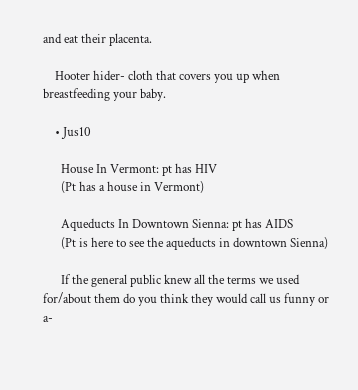and eat their placenta.

    Hooter hider- cloth that covers you up when breastfeeding your baby.

    • Jus10

      House In Vermont: pt has HIV
      (Pt has a house in Vermont)

      Aqueducts In Downtown Sienna: pt has AIDS
      (Pt is here to see the aqueducts in downtown Sienna)

      If the general public knew all the terms we used for/about them do you think they would call us funny or a-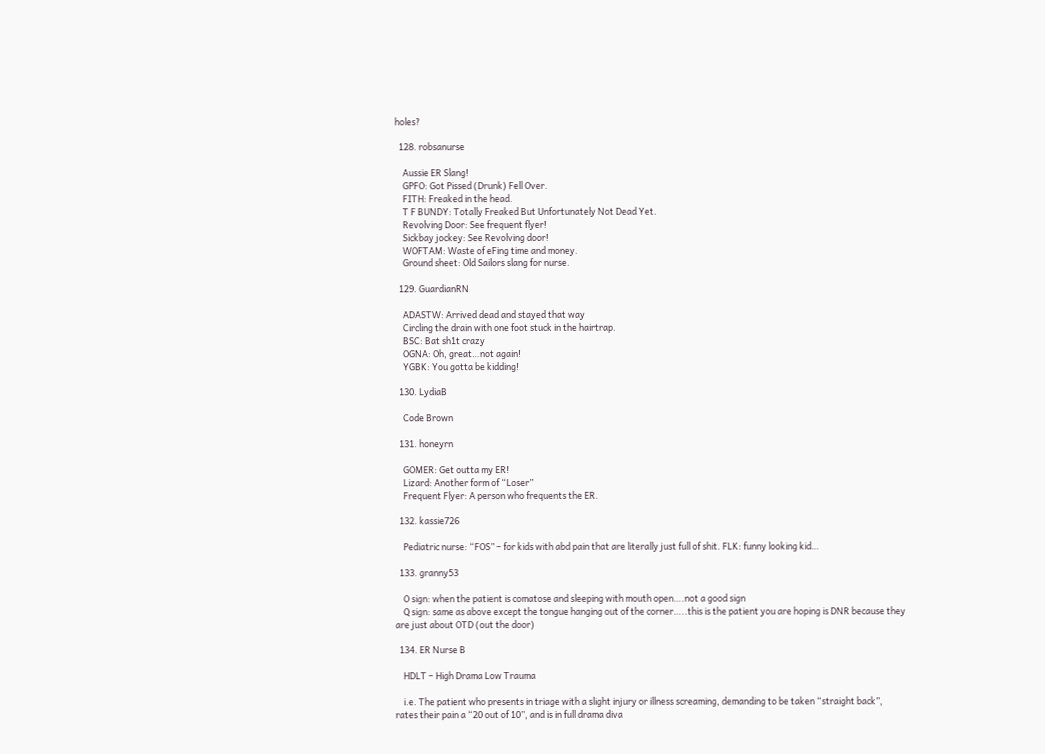holes?

  128. robsanurse

    Aussie ER Slang!
    GPFO: Got Pissed (Drunk) Fell Over.
    FITH: Freaked in the head.
    T F BUNDY: Totally Freaked But Unfortunately Not Dead Yet.
    Revolving Door: See frequent flyer!
    Sickbay jockey: See Revolving door!
    WOFTAM: Waste of eFing time and money.
    Ground sheet: Old Sailors slang for nurse.

  129. GuardianRN

    ADASTW: Arrived dead and stayed that way
    Circling the drain with one foot stuck in the hairtrap.
    BSC: Bat sh1t crazy
    OGNA: Oh, great…not again!
    YGBK: You gotta be kidding!

  130. LydiaB

    Code Brown

  131. honeyrn

    GOMER: Get outta my ER!
    Lizard: Another form of “Loser”
    Frequent Flyer: A person who frequents the ER.

  132. kassie726

    Pediatric nurse: “FOS” – for kids with abd pain that are literally just full of shit. FLK: funny looking kid…

  133. granny53

    O sign: when the patient is comatose and sleeping with mouth open….not a good sign
    Q sign: same as above except the tongue hanging out of the corner…..this is the patient you are hoping is DNR because they are just about OTD (out the door)

  134. ER Nurse B

    HDLT – High Drama Low Trauma

    i.e. The patient who presents in triage with a slight injury or illness screaming, demanding to be taken “straight back”, rates their pain a “20 out of 10”, and is in full drama diva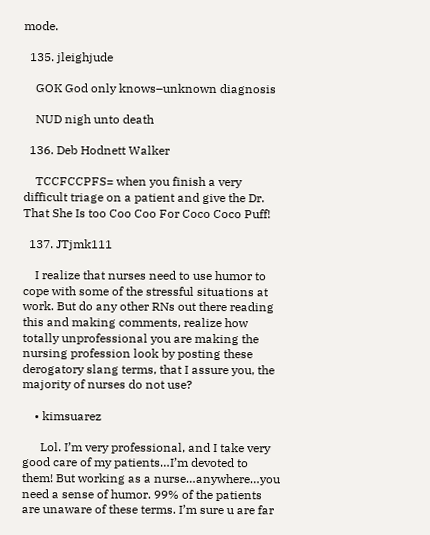mode.

  135. jleighjude

    GOK God only knows–unknown diagnosis

    NUD nigh unto death

  136. Deb Hodnett Walker

    TCCFCCPFS= when you finish a very difficult triage on a patient and give the Dr. That She Is too Coo Coo For Coco Coco Puff!

  137. JTjmk111

    I realize that nurses need to use humor to cope with some of the stressful situations at work. But do any other RNs out there reading this and making comments, realize how totally unprofessional you are making the nursing profession look by posting these derogatory slang terms, that I assure you, the majority of nurses do not use?

    • kimsuarez

      Lol. I’m very professional, and I take very good care of my patients…I’m devoted to them! But working as a nurse…anywhere…you need a sense of humor. 99% of the patients are unaware of these terms. I’m sure u are far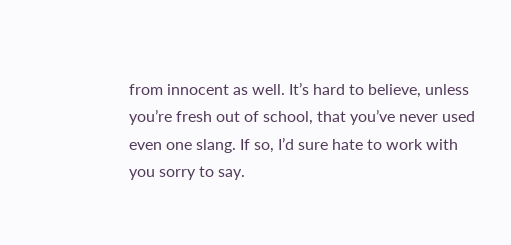from innocent as well. It’s hard to believe, unless you’re fresh out of school, that you’ve never used even one slang. If so, I’d sure hate to work with you sorry to say.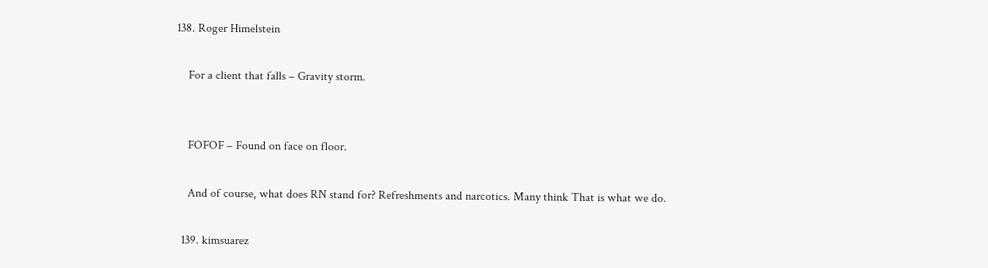138. Roger Himelstein

    For a client that falls – Gravity storm.


    FOFOF – Found on face on floor.

    And of course, what does RN stand for? Refreshments and narcotics. Many think That is what we do.

  139. kimsuarez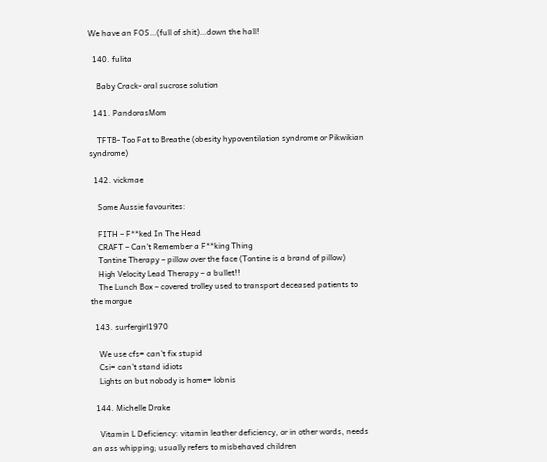We have an FOS…(full of shit)…down the hall!

  140. fulita

    Baby Crack- oral sucrose solution

  141. PandorasMom

    TFTB- Too Fat to Breathe (obesity hypoventilation syndrome or Pikwikian syndrome)

  142. vickmae

    Some Aussie favourites:

    FITH – F**ked In The Head
    CRAFT – Can’t Remember a F**king Thing
    Tontine Therapy – pillow over the face (Tontine is a brand of pillow)
    High Velocity Lead Therapy – a bullet!!
    The Lunch Box – covered trolley used to transport deceased patients to the morgue

  143. surfergirl1970

    We use cfs= can’t fix stupid
    Csi= can’t stand idiots
    Lights on but nobody is home= lobnis

  144. Michelle Drake

    Vitamin L Deficiency: vitamin leather deficiency, or in other words, needs an ass whipping; usually refers to misbehaved children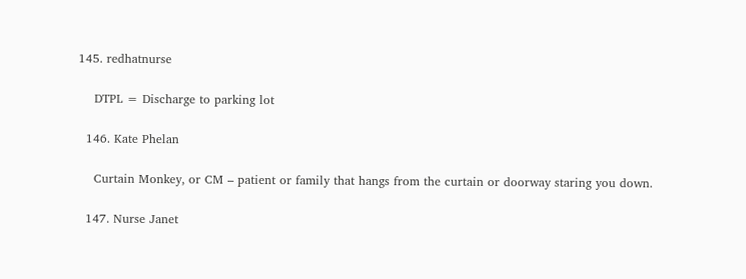145. redhatnurse

    DTPL = Discharge to parking lot

  146. Kate Phelan

    Curtain Monkey, or CM – patient or family that hangs from the curtain or doorway staring you down.

  147. Nurse Janet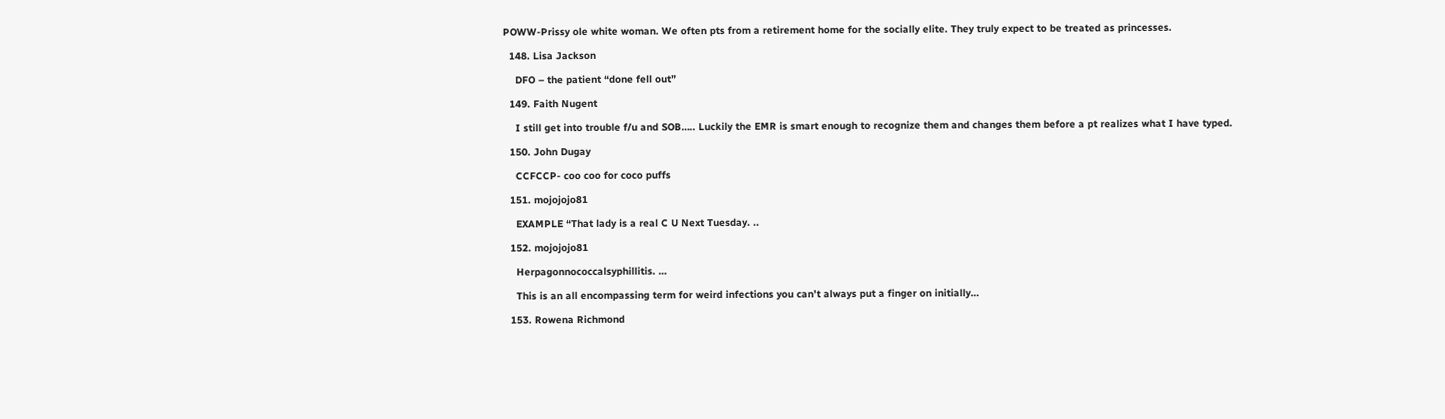POWW-Prissy ole white woman. We often pts from a retirement home for the socially elite. They truly expect to be treated as princesses.

  148. Lisa Jackson

    DFO – the patient “done fell out”

  149. Faith Nugent

    I still get into trouble f/u and SOB….. Luckily the EMR is smart enough to recognize them and changes them before a pt realizes what I have typed.

  150. John Dugay

    CCFCCP- coo coo for coco puffs

  151. mojojojo81

    EXAMPLE “That lady is a real C U Next Tuesday. ..

  152. mojojojo81

    Herpagonnococcalsyphillitis. …

    This is an all encompassing term for weird infections you can’t always put a finger on initially…

  153. Rowena Richmond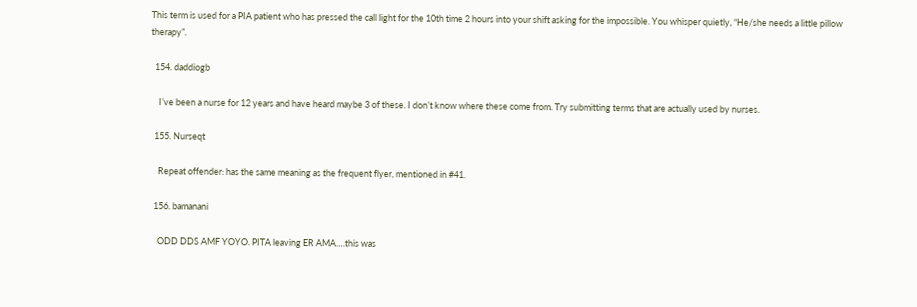This term is used for a PIA patient who has pressed the call light for the 10th time 2 hours into your shift asking for the impossible. You whisper quietly, “He/she needs a little pillow therapy”.

  154. daddiogb

    I’ve been a nurse for 12 years and have heard maybe 3 of these. I don’t know where these come from. Try submitting terms that are actually used by nurses.

  155. Nurseqt

    Repeat offender: has the same meaning as the frequent flyer, mentioned in #41.

  156. bamanani

    ODD DDS AMF YOYO. PITA leaving ER AMA….this was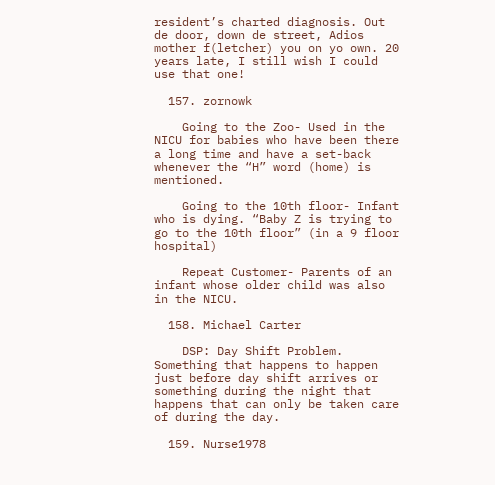resident’s charted diagnosis. Out de door, down de street, Adios mother f(letcher) you on yo own. 20 years late, I still wish I could use that one!

  157. zornowk

    Going to the Zoo- Used in the NICU for babies who have been there a long time and have a set-back whenever the “H” word (home) is mentioned.

    Going to the 10th floor- Infant who is dying. “Baby Z is trying to go to the 10th floor” (in a 9 floor hospital)

    Repeat Customer- Parents of an infant whose older child was also in the NICU.

  158. Michael Carter

    DSP: Day Shift Problem. Something that happens to happen just before day shift arrives or something during the night that happens that can only be taken care of during the day.

  159. Nurse1978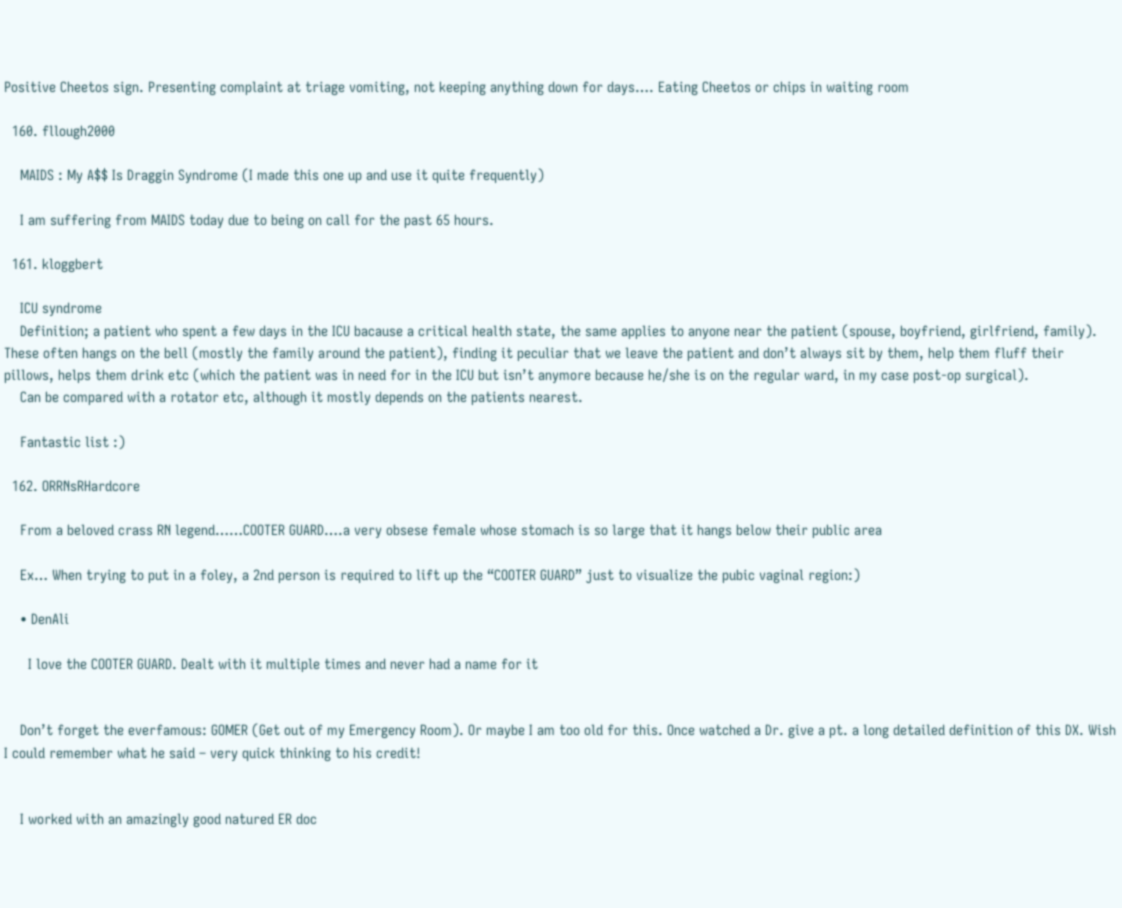Positive Cheetos sign. Presenting complaint at triage vomiting, not keeping anything down for days…. Eating Cheetos or chips in waiting room

  160. fllough2000

    MAIDS : My A$$ Is Draggin Syndrome (I made this one up and use it quite frequently)

    I am suffering from MAIDS today due to being on call for the past 65 hours.

  161. kloggbert

    ICU syndrome
    Definition; a patient who spent a few days in the ICU bacause a critical health state, the same applies to anyone near the patient (spouse, boyfriend, girlfriend, family). These often hangs on the bell (mostly the family around the patient), finding it peculiar that we leave the patient and don’t always sit by them, help them fluff their pillows, helps them drink etc (which the patient was in need for in the ICU but isn’t anymore because he/she is on the regular ward, in my case post-op surgical).
    Can be compared with a rotator etc, although it mostly depends on the patients nearest.

    Fantastic list :)

  162. ORRNsRHardcore

    From a beloved crass RN legend……COOTER GUARD….a very obsese female whose stomach is so large that it hangs below their public area

    Ex… When trying to put in a foley, a 2nd person is required to lift up the “COOTER GUARD” just to visualize the pubic vaginal region:)

    • DenAli

      I love the COOTER GUARD. Dealt with it multiple times and never had a name for it


    Don’t forget the everfamous: GOMER (Get out of my Emergency Room). Or maybe I am too old for this. Once watched a Dr. give a pt. a long detailed definition of this DX. Wish I could remember what he said – very quick thinking to his credit!


    I worked with an amazingly good natured ER doc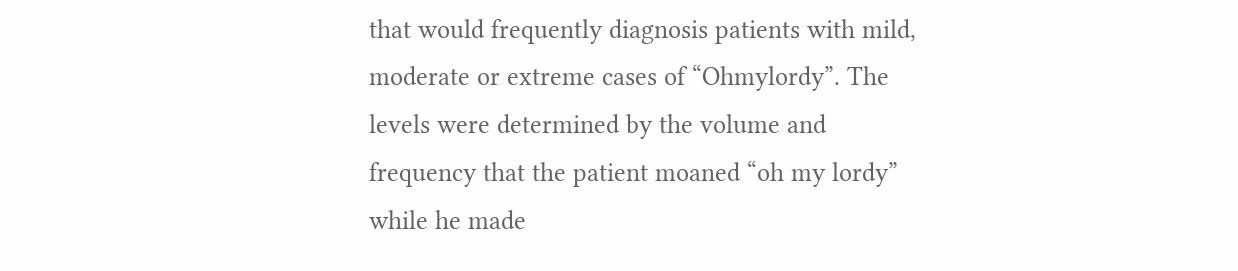that would frequently diagnosis patients with mild, moderate or extreme cases of “Ohmylordy”. The levels were determined by the volume and frequency that the patient moaned “oh my lordy” while he made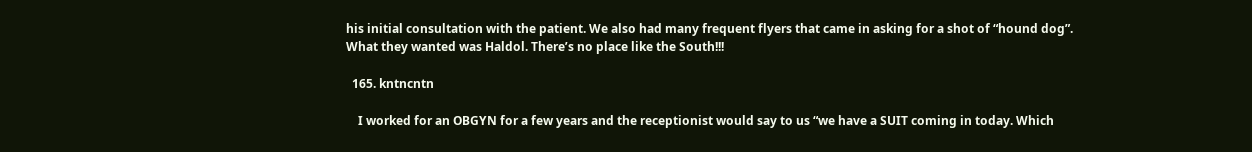his initial consultation with the patient. We also had many frequent flyers that came in asking for a shot of “hound dog”. What they wanted was Haldol. There’s no place like the South!!!

  165. kntncntn

    I worked for an OBGYN for a few years and the receptionist would say to us “we have a SUIT coming in today. Which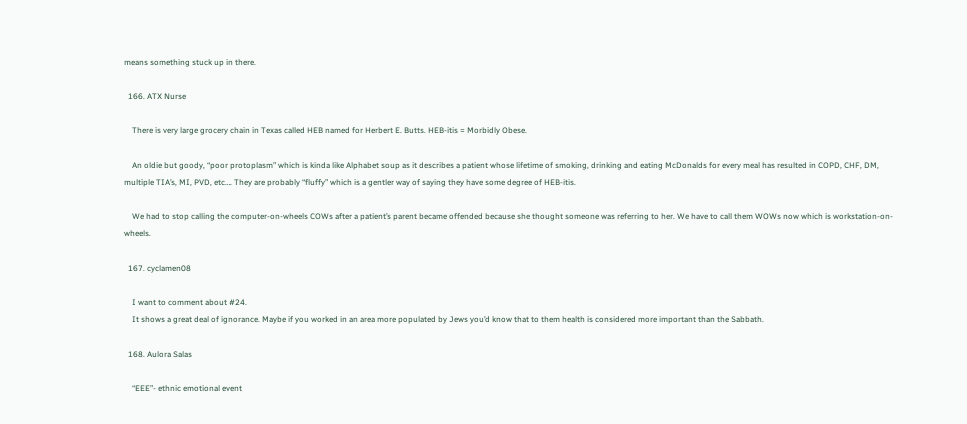means something stuck up in there.

  166. ATX Nurse

    There is very large grocery chain in Texas called HEB named for Herbert E. Butts. HEB-itis = Morbidly Obese.

    An oldie but goody, “poor protoplasm” which is kinda like Alphabet soup as it describes a patient whose lifetime of smoking, drinking and eating McDonalds for every meal has resulted in COPD, CHF, DM, multiple TIA’s, MI, PVD, etc…. They are probably “fluffy” which is a gentler way of saying they have some degree of HEB-itis.

    We had to stop calling the computer-on-wheels COWs after a patient’s parent became offended because she thought someone was referring to her. We have to call them WOWs now which is workstation-on-wheels.

  167. cyclamen08

    I want to comment about #24.
    It shows a great deal of ignorance. Maybe if you worked in an area more populated by Jews you’d know that to them health is considered more important than the Sabbath.

  168. Aulora Salas

    “EEE”- ethnic emotional event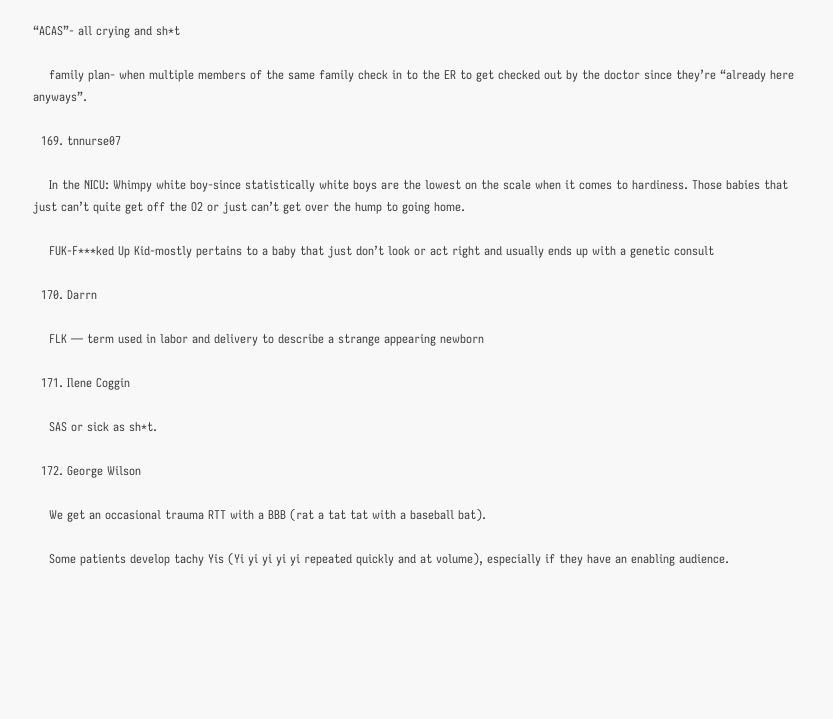“ACAS”- all crying and sh*t

    family plan- when multiple members of the same family check in to the ER to get checked out by the doctor since they’re “already here anyways”.

  169. tnnurse07

    In the NICU: Whimpy white boy-since statistically white boys are the lowest on the scale when it comes to hardiness. Those babies that just can’t quite get off the O2 or just can’t get over the hump to going home.

    FUK-F***ked Up Kid-mostly pertains to a baby that just don’t look or act right and usually ends up with a genetic consult

  170. Darrn

    FLK — term used in labor and delivery to describe a strange appearing newborn

  171. Ilene Coggin

    SAS or sick as sh*t.

  172. George Wilson

    We get an occasional trauma RTT with a BBB (rat a tat tat with a baseball bat).

    Some patients develop tachy Yis (Yi yi yi yi yi repeated quickly and at volume), especially if they have an enabling audience.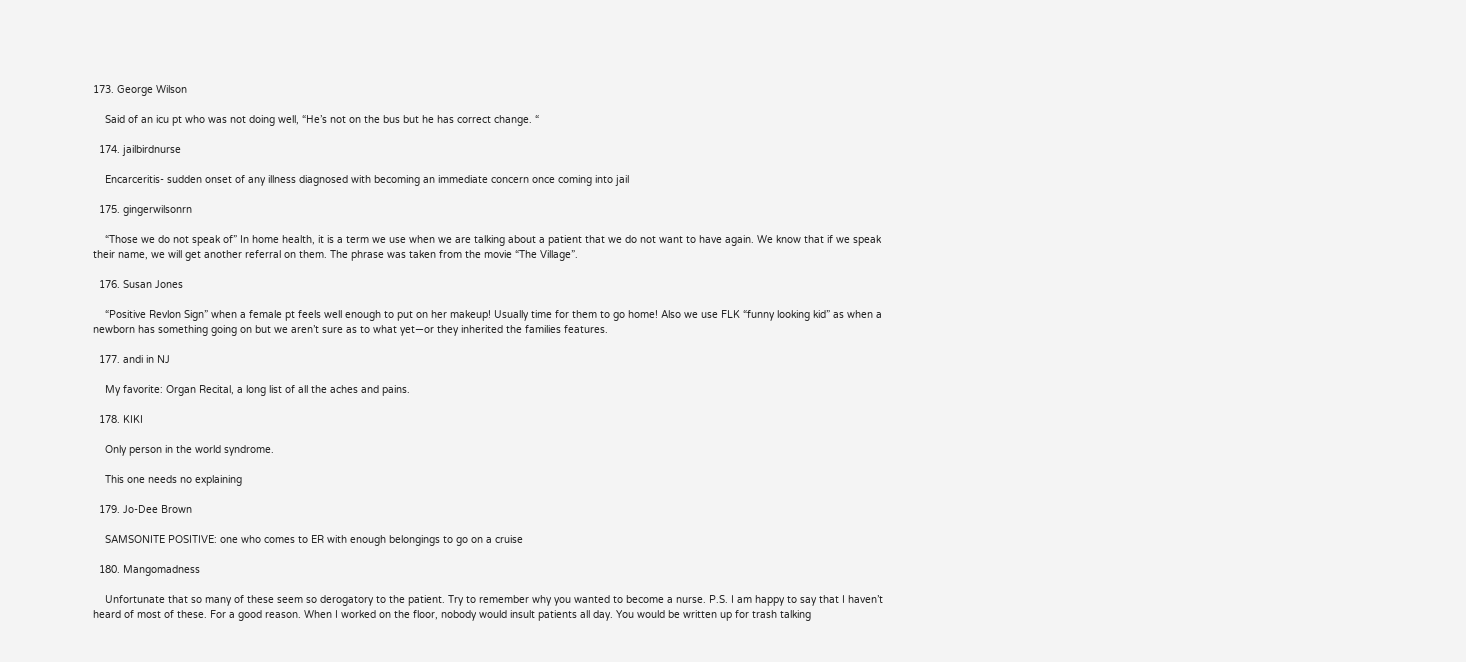173. George Wilson

    Said of an icu pt who was not doing well, “He’s not on the bus but he has correct change. “

  174. jailbirdnurse

    Encarceritis- sudden onset of any illness diagnosed with becoming an immediate concern once coming into jail

  175. gingerwilsonrn

    “Those we do not speak of” In home health, it is a term we use when we are talking about a patient that we do not want to have again. We know that if we speak their name, we will get another referral on them. The phrase was taken from the movie “The Village”.

  176. Susan Jones

    “Positive Revlon Sign” when a female pt feels well enough to put on her makeup! Usually time for them to go home! Also we use FLK “funny looking kid” as when a newborn has something going on but we aren’t sure as to what yet—or they inherited the families features.

  177. andi in NJ

    My favorite: Organ Recital, a long list of all the aches and pains.

  178. KIKI

    Only person in the world syndrome.

    This one needs no explaining

  179. Jo-Dee Brown

    SAMSONITE POSITIVE: one who comes to ER with enough belongings to go on a cruise

  180. Mangomadness

    Unfortunate that so many of these seem so derogatory to the patient. Try to remember why you wanted to become a nurse. P.S. I am happy to say that I haven’t heard of most of these. For a good reason. When I worked on the floor, nobody would insult patients all day. You would be written up for trash talking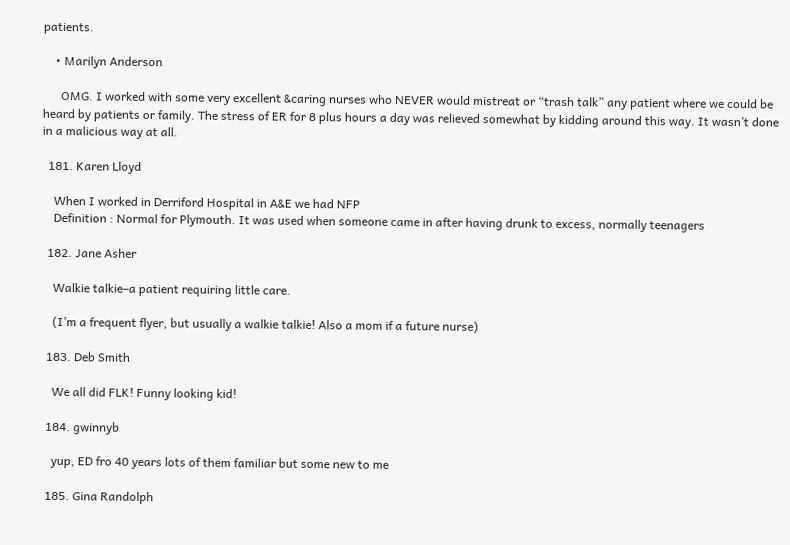patients.

    • Marilyn Anderson

      OMG. I worked with some very excellent &caring nurses who NEVER would mistreat or “trash talk” any patient where we could be heard by patients or family. The stress of ER for 8 plus hours a day was relieved somewhat by kidding around this way. It wasn’t done in a malicious way at all.

  181. Karen Lloyd

    When I worked in Derriford Hospital in A&E we had NFP
    Definition : Normal for Plymouth. It was used when someone came in after having drunk to excess, normally teenagers

  182. Jane Asher

    Walkie talkie–a patient requiring little care.

    (I’m a frequent flyer, but usually a walkie talkie! Also a mom if a future nurse)

  183. Deb Smith

    We all did FLK! Funny looking kid!

  184. gwinnyb

    yup, ED fro 40 years lots of them familiar but some new to me

  185. Gina Randolph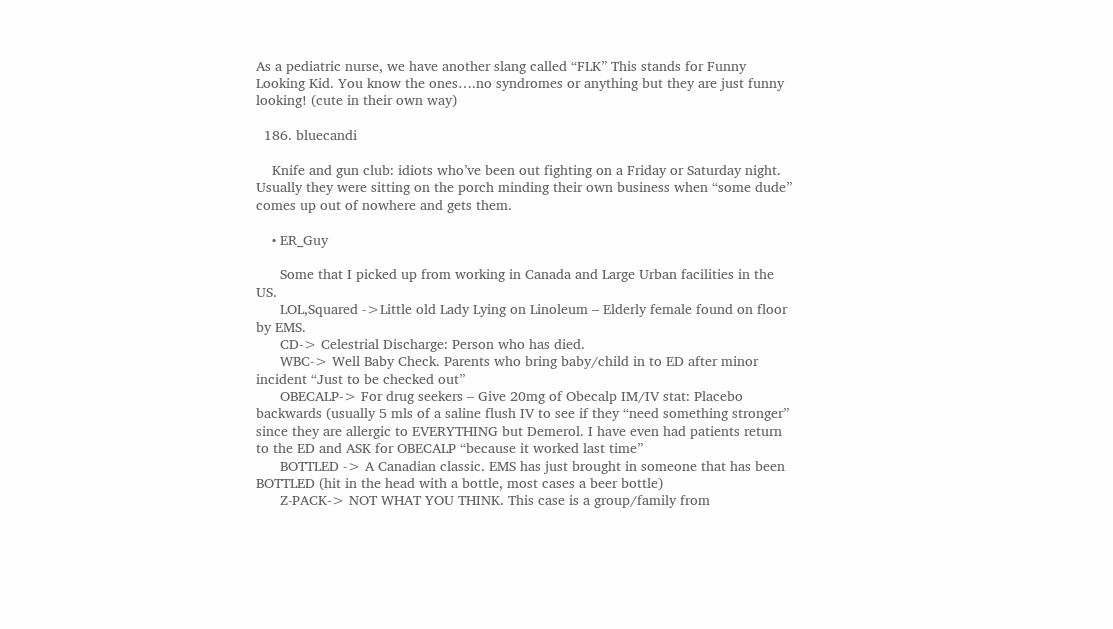As a pediatric nurse, we have another slang called “FLK” This stands for Funny Looking Kid. You know the ones….no syndromes or anything but they are just funny looking! (cute in their own way)

  186. bluecandi

    Knife and gun club: idiots who’ve been out fighting on a Friday or Saturday night. Usually they were sitting on the porch minding their own business when “some dude” comes up out of nowhere and gets them.

    • ER_Guy

      Some that I picked up from working in Canada and Large Urban facilities in the US.
      LOL,Squared ->Little old Lady Lying on Linoleum – Elderly female found on floor by EMS.
      CD-> Celestrial Discharge: Person who has died.
      WBC-> Well Baby Check. Parents who bring baby/child in to ED after minor incident “Just to be checked out”
      OBECALP-> For drug seekers – Give 20mg of Obecalp IM/IV stat: Placebo backwards (usually 5 mls of a saline flush IV to see if they “need something stronger” since they are allergic to EVERYTHING but Demerol. I have even had patients return to the ED and ASK for OBECALP “because it worked last time”
      BOTTLED -> A Canadian classic. EMS has just brought in someone that has been BOTTLED (hit in the head with a bottle, most cases a beer bottle)
      Z-PACK-> NOT WHAT YOU THINK. This case is a group/family from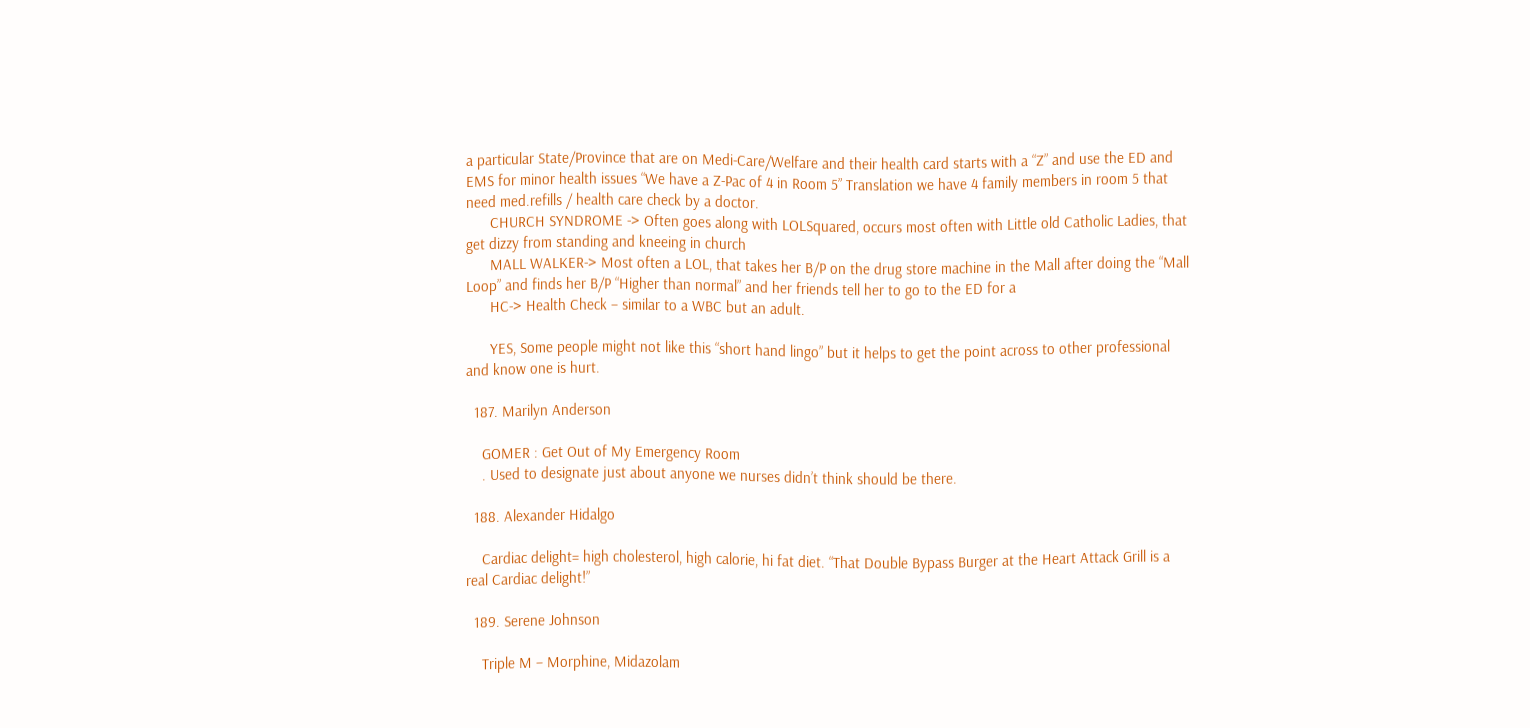a particular State/Province that are on Medi-Care/Welfare and their health card starts with a “Z” and use the ED and EMS for minor health issues “We have a Z-Pac of 4 in Room 5” Translation we have 4 family members in room 5 that need med.refills / health care check by a doctor.
      CHURCH SYNDROME -> Often goes along with LOLSquared, occurs most often with Little old Catholic Ladies, that get dizzy from standing and kneeing in church
      MALL WALKER-> Most often a LOL, that takes her B/P on the drug store machine in the Mall after doing the “Mall Loop” and finds her B/P “Higher than normal” and her friends tell her to go to the ED for a
      HC-> Health Check – similar to a WBC but an adult.

      YES, Some people might not like this “short hand lingo” but it helps to get the point across to other professional and know one is hurt.

  187. Marilyn Anderson

    GOMER : Get Out of My Emergency Room
    . Used to designate just about anyone we nurses didn’t think should be there.

  188. Alexander Hidalgo

    Cardiac delight= high cholesterol, high calorie, hi fat diet. “That Double Bypass Burger at the Heart Attack Grill is a real Cardiac delight!”

  189. Serene Johnson

    Triple M – Morphine, Midazolam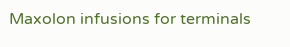Maxolon infusions for terminals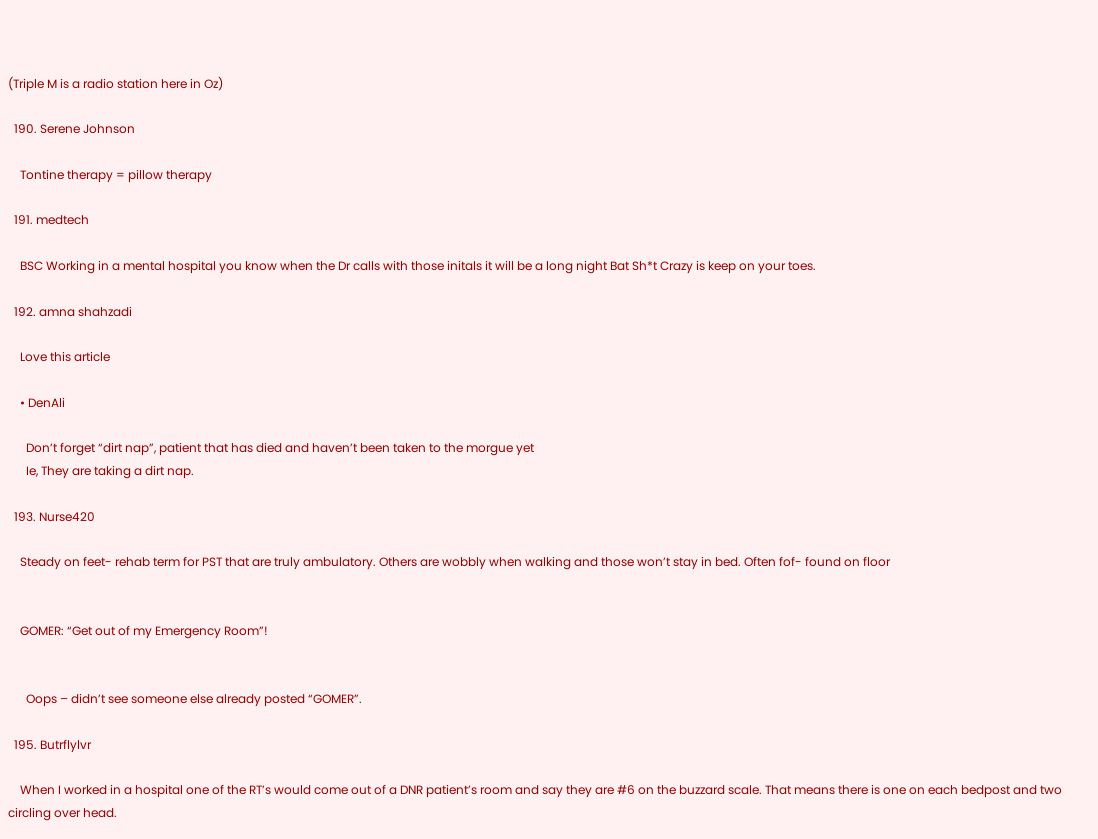(Triple M is a radio station here in Oz)

  190. Serene Johnson

    Tontine therapy = pillow therapy

  191. medtech

    BSC Working in a mental hospital you know when the Dr calls with those initals it will be a long night Bat Sh*t Crazy is keep on your toes.

  192. amna shahzadi

    Love this article

    • DenAli

      Don’t forget “dirt nap”, patient that has died and haven’t been taken to the morgue yet
      Ie, They are taking a dirt nap.

  193. Nurse420

    Steady on feet- rehab term for PST that are truly ambulatory. Others are wobbly when walking and those won’t stay in bed. Often fof- found on floor


    GOMER: “Get out of my Emergency Room”!


      Oops – didn’t see someone else already posted “GOMER”.

  195. Butrflylvr

    When I worked in a hospital one of the RT’s would come out of a DNR patient’s room and say they are #6 on the buzzard scale. That means there is one on each bedpost and two circling over head.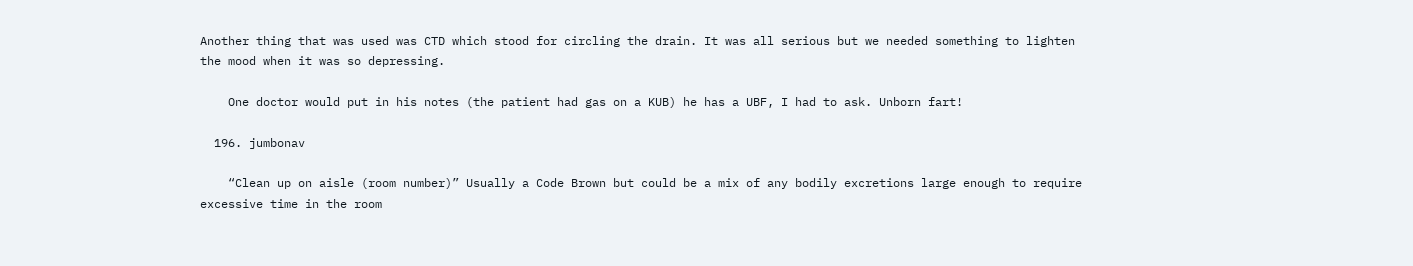Another thing that was used was CTD which stood for circling the drain. It was all serious but we needed something to lighten the mood when it was so depressing.

    One doctor would put in his notes (the patient had gas on a KUB) he has a UBF, I had to ask. Unborn fart!

  196. jumbonav

    “Clean up on aisle (room number)” Usually a Code Brown but could be a mix of any bodily excretions large enough to require excessive time in the room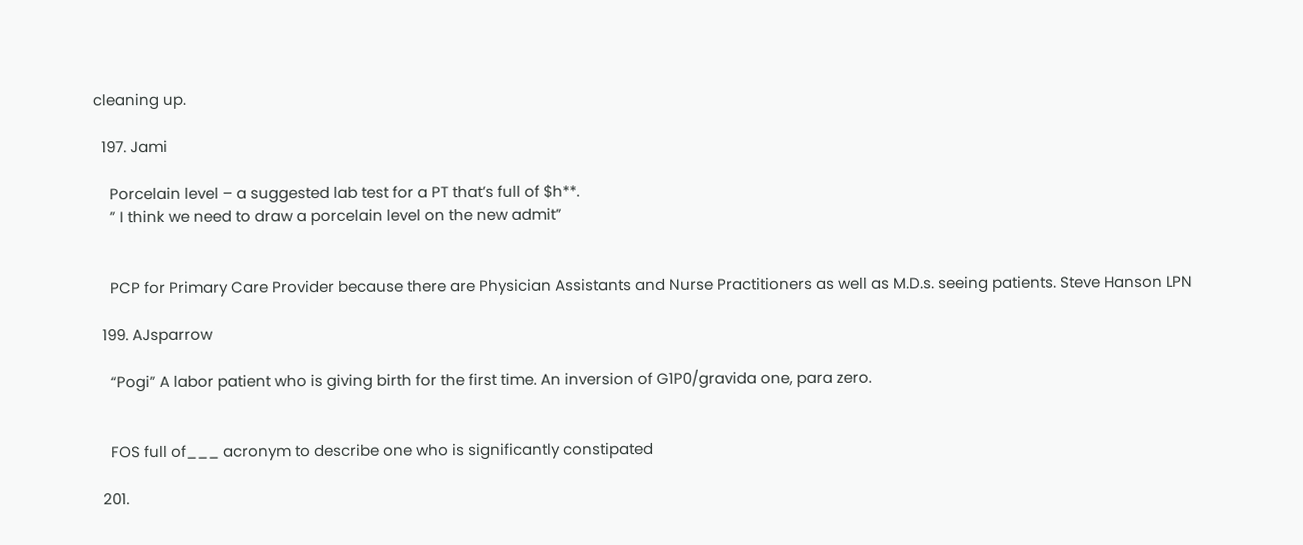cleaning up.

  197. Jami

    Porcelain level – a suggested lab test for a PT that’s full of $h**.
    ” I think we need to draw a porcelain level on the new admit”


    PCP for Primary Care Provider because there are Physician Assistants and Nurse Practitioners as well as M.D.s. seeing patients. Steve Hanson LPN

  199. AJsparrow

    “Pogi” A labor patient who is giving birth for the first time. An inversion of G1P0/gravida one, para zero.


    FOS full of___ acronym to describe one who is significantly constipated

  201.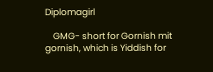Diplomagirl

    GMG- short for Gornish mit gornish, which is Yiddish for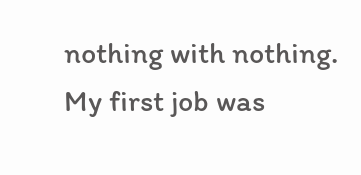nothing with nothing. My first job was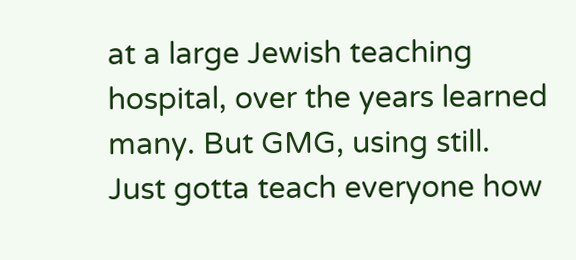at a large Jewish teaching hospital, over the years learned many. But GMG, using still. Just gotta teach everyone how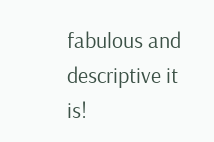fabulous and descriptive it is!